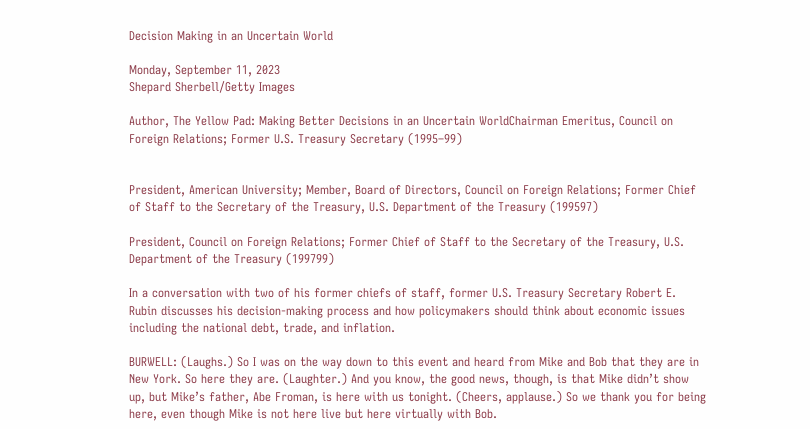Decision Making in an Uncertain World

Monday, September 11, 2023
Shepard Sherbell/Getty Images

Author, The Yellow Pad: Making Better Decisions in an Uncertain WorldChairman Emeritus, Council on Foreign Relations; Former U.S. Treasury Secretary (1995–99)


President, American University; Member, Board of Directors, Council on Foreign Relations; Former Chief of Staff to the Secretary of the Treasury, U.S. Department of the Treasury (199597)

President, Council on Foreign Relations; Former Chief of Staff to the Secretary of the Treasury, U.S. Department of the Treasury (199799)

In a conversation with two of his former chiefs of staff, former U.S. Treasury Secretary Robert E. Rubin discusses his decision-making process and how policymakers should think about economic issues including the national debt, trade, and inflation.

BURWELL: (Laughs.) So I was on the way down to this event and heard from Mike and Bob that they are in New York. So here they are. (Laughter.) And you know, the good news, though, is that Mike didn’t show up, but Mike’s father, Abe Froman, is here with us tonight. (Cheers, applause.) So we thank you for being here, even though Mike is not here live but here virtually with Bob.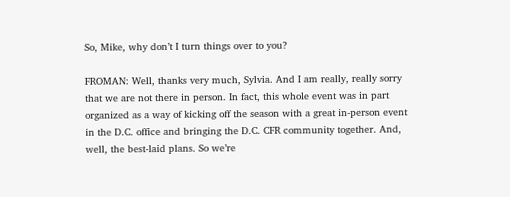So, Mike, why don’t I turn things over to you?

FROMAN: Well, thanks very much, Sylvia. And I am really, really sorry that we are not there in person. In fact, this whole event was in part organized as a way of kicking off the season with a great in-person event in the D.C. office and bringing the D.C. CFR community together. And, well, the best-laid plans. So we’re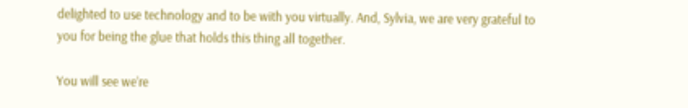delighted to use technology and to be with you virtually. And, Sylvia, we are very grateful to you for being the glue that holds this thing all together.

You will see we’re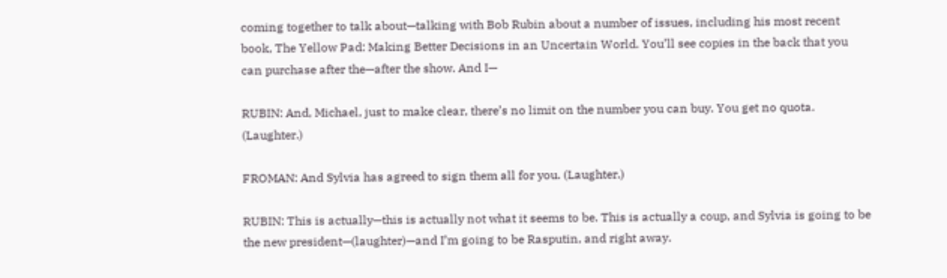coming together to talk about—talking with Bob Rubin about a number of issues, including his most recent book, The Yellow Pad: Making Better Decisions in an Uncertain World. You’ll see copies in the back that you can purchase after the—after the show. And I—

RUBIN: And, Michael, just to make clear, there’s no limit on the number you can buy. You get no quota. (Laughter.)

FROMAN: And Sylvia has agreed to sign them all for you. (Laughter.)

RUBIN: This is actually—this is actually not what it seems to be. This is actually a coup, and Sylvia is going to be the new president—(laughter)—and I’m going to be Rasputin, and right away.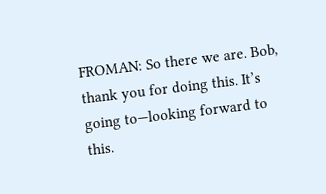FROMAN: So there we are. Bob, thank you for doing this. It’s going to—looking forward to this.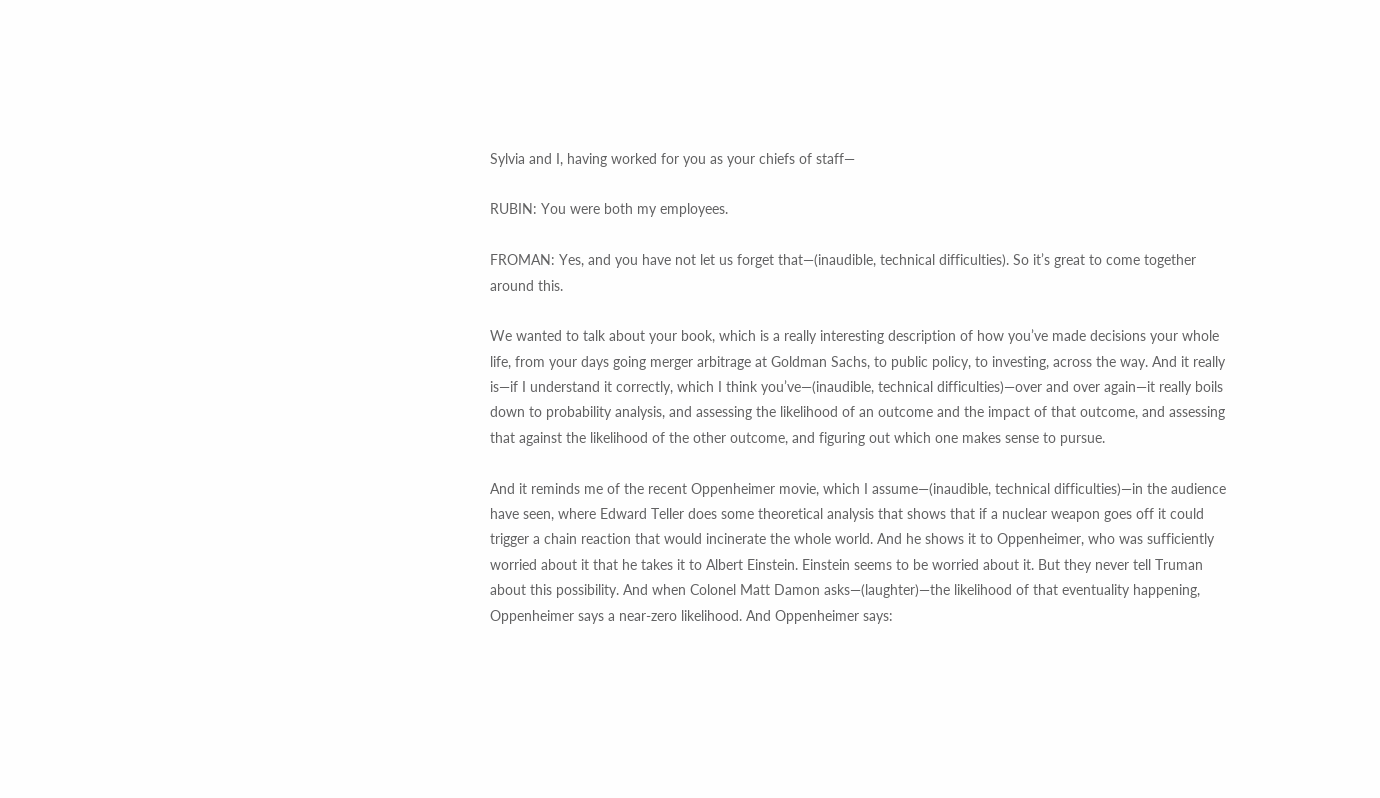Sylvia and I, having worked for you as your chiefs of staff—

RUBIN: You were both my employees.

FROMAN: Yes, and you have not let us forget that—(inaudible, technical difficulties). So it’s great to come together around this.

We wanted to talk about your book, which is a really interesting description of how you’ve made decisions your whole life, from your days going merger arbitrage at Goldman Sachs, to public policy, to investing, across the way. And it really is—if I understand it correctly, which I think you’ve—(inaudible, technical difficulties)—over and over again—it really boils down to probability analysis, and assessing the likelihood of an outcome and the impact of that outcome, and assessing that against the likelihood of the other outcome, and figuring out which one makes sense to pursue.

And it reminds me of the recent Oppenheimer movie, which I assume—(inaudible, technical difficulties)—in the audience have seen, where Edward Teller does some theoretical analysis that shows that if a nuclear weapon goes off it could trigger a chain reaction that would incinerate the whole world. And he shows it to Oppenheimer, who was sufficiently worried about it that he takes it to Albert Einstein. Einstein seems to be worried about it. But they never tell Truman about this possibility. And when Colonel Matt Damon asks—(laughter)—the likelihood of that eventuality happening, Oppenheimer says a near-zero likelihood. And Oppenheimer says: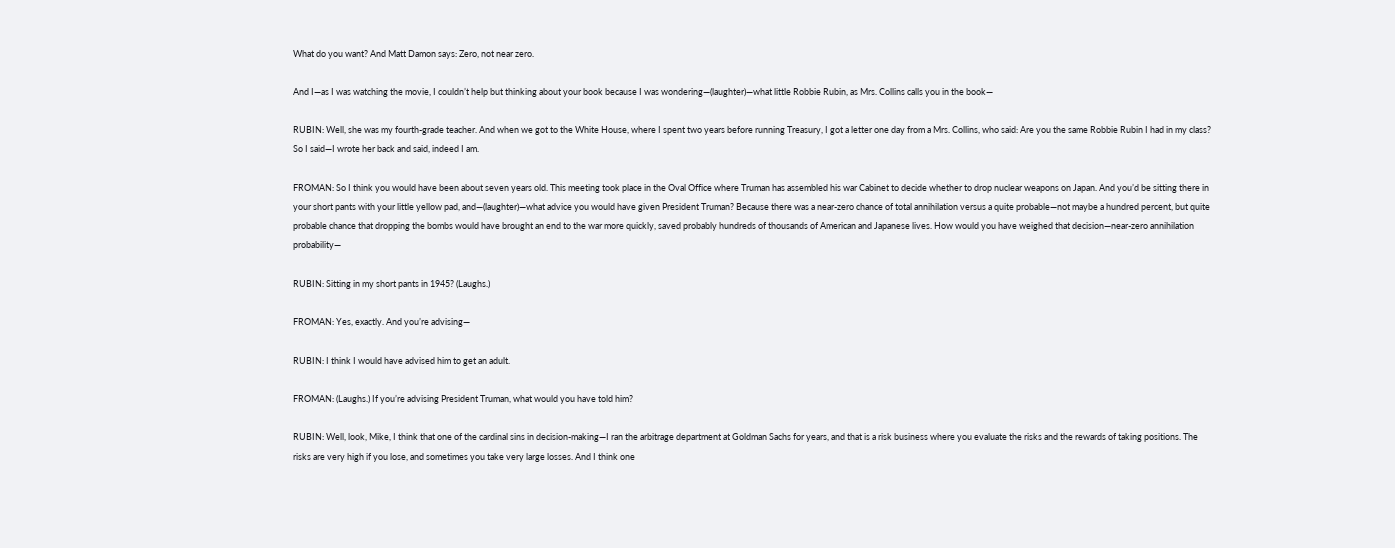What do you want? And Matt Damon says: Zero, not near zero.

And I—as I was watching the movie, I couldn’t help but thinking about your book because I was wondering—(laughter)—what little Robbie Rubin, as Mrs. Collins calls you in the book—

RUBIN: Well, she was my fourth-grade teacher. And when we got to the White House, where I spent two years before running Treasury, I got a letter one day from a Mrs. Collins, who said: Are you the same Robbie Rubin I had in my class? So I said—I wrote her back and said, indeed I am.

FROMAN: So I think you would have been about seven years old. This meeting took place in the Oval Office where Truman has assembled his war Cabinet to decide whether to drop nuclear weapons on Japan. And you’d be sitting there in your short pants with your little yellow pad, and—(laughter)—what advice you would have given President Truman? Because there was a near-zero chance of total annihilation versus a quite probable—not maybe a hundred percent, but quite probable chance that dropping the bombs would have brought an end to the war more quickly, saved probably hundreds of thousands of American and Japanese lives. How would you have weighed that decision—near-zero annihilation probability—

RUBIN: Sitting in my short pants in 1945? (Laughs.)

FROMAN: Yes, exactly. And you’re advising—

RUBIN: I think I would have advised him to get an adult.

FROMAN: (Laughs.) If you’re advising President Truman, what would you have told him?

RUBIN: Well, look, Mike, I think that one of the cardinal sins in decision-making—I ran the arbitrage department at Goldman Sachs for years, and that is a risk business where you evaluate the risks and the rewards of taking positions. The risks are very high if you lose, and sometimes you take very large losses. And I think one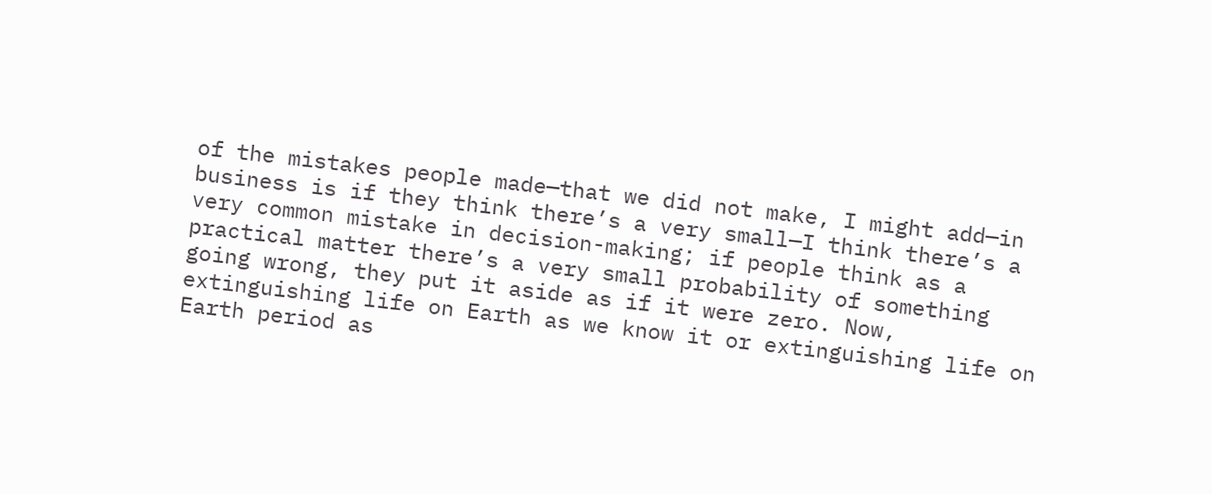of the mistakes people made—that we did not make, I might add—in business is if they think there’s a very small—I think there’s a very common mistake in decision-making; if people think as a practical matter there’s a very small probability of something going wrong, they put it aside as if it were zero. Now, extinguishing life on Earth as we know it or extinguishing life on Earth period as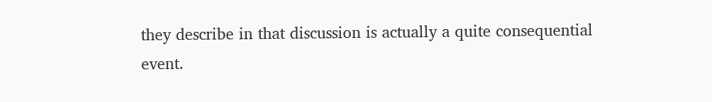they describe in that discussion is actually a quite consequential event.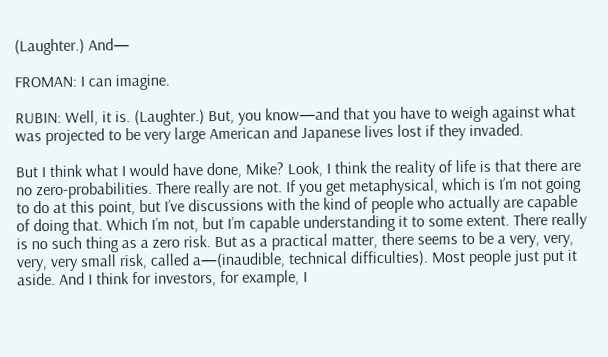(Laughter.) And—

FROMAN: I can imagine.

RUBIN: Well, it is. (Laughter.) But, you know—and that you have to weigh against what was projected to be very large American and Japanese lives lost if they invaded.

But I think what I would have done, Mike? Look, I think the reality of life is that there are no zero-probabilities. There really are not. If you get metaphysical, which is I’m not going to do at this point, but I’ve discussions with the kind of people who actually are capable of doing that. Which I’m not, but I’m capable understanding it to some extent. There really is no such thing as a zero risk. But as a practical matter, there seems to be a very, very, very, very small risk, called a—(inaudible, technical difficulties). Most people just put it aside. And I think for investors, for example, I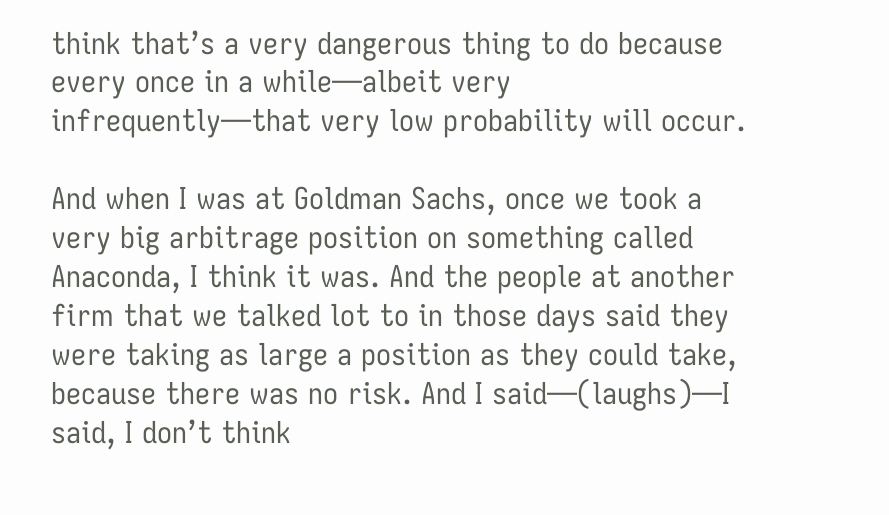think that’s a very dangerous thing to do because every once in a while—albeit very infrequently—that very low probability will occur.

And when I was at Goldman Sachs, once we took a very big arbitrage position on something called Anaconda, I think it was. And the people at another firm that we talked lot to in those days said they were taking as large a position as they could take, because there was no risk. And I said—(laughs)—I said, I don’t think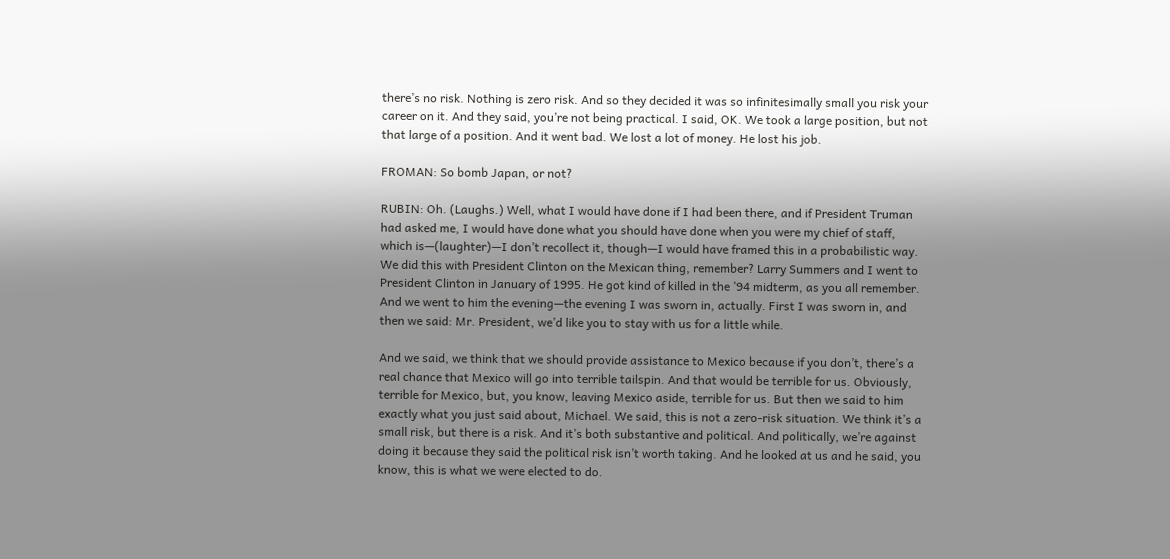there’s no risk. Nothing is zero risk. And so they decided it was so infinitesimally small you risk your career on it. And they said, you’re not being practical. I said, OK. We took a large position, but not that large of a position. And it went bad. We lost a lot of money. He lost his job.

FROMAN: So bomb Japan, or not?

RUBIN: Oh. (Laughs.) Well, what I would have done if I had been there, and if President Truman had asked me, I would have done what you should have done when you were my chief of staff, which is—(laughter)—I don’t recollect it, though—I would have framed this in a probabilistic way. We did this with President Clinton on the Mexican thing, remember? Larry Summers and I went to President Clinton in January of 1995. He got kind of killed in the ’94 midterm, as you all remember. And we went to him the evening—the evening I was sworn in, actually. First I was sworn in, and then we said: Mr. President, we’d like you to stay with us for a little while.

And we said, we think that we should provide assistance to Mexico because if you don’t, there’s a real chance that Mexico will go into terrible tailspin. And that would be terrible for us. Obviously, terrible for Mexico, but, you know, leaving Mexico aside, terrible for us. But then we said to him exactly what you just said about, Michael. We said, this is not a zero-risk situation. We think it’s a small risk, but there is a risk. And it’s both substantive and political. And politically, we’re against doing it because they said the political risk isn’t worth taking. And he looked at us and he said, you know, this is what we were elected to do.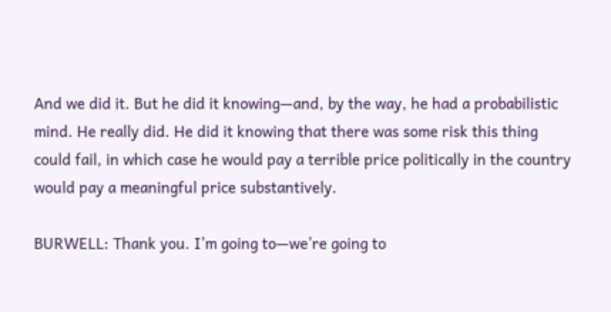And we did it. But he did it knowing—and, by the way, he had a probabilistic mind. He really did. He did it knowing that there was some risk this thing could fail, in which case he would pay a terrible price politically in the country would pay a meaningful price substantively.

BURWELL: Thank you. I’m going to—we’re going to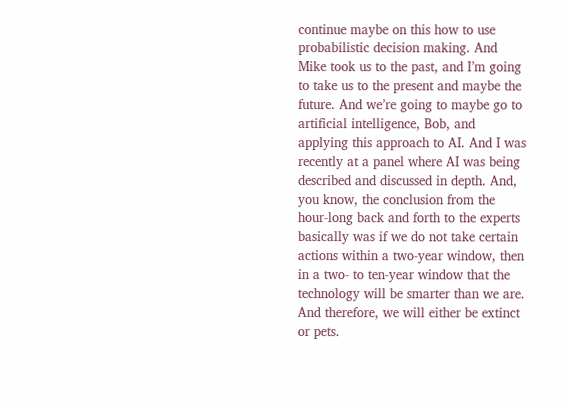continue maybe on this how to use probabilistic decision making. And Mike took us to the past, and I’m going to take us to the present and maybe the future. And we’re going to maybe go to artificial intelligence, Bob, and applying this approach to AI. And I was recently at a panel where AI was being described and discussed in depth. And, you know, the conclusion from the hour-long back and forth to the experts basically was if we do not take certain actions within a two-year window, then in a two- to ten-year window that the technology will be smarter than we are. And therefore, we will either be extinct or pets.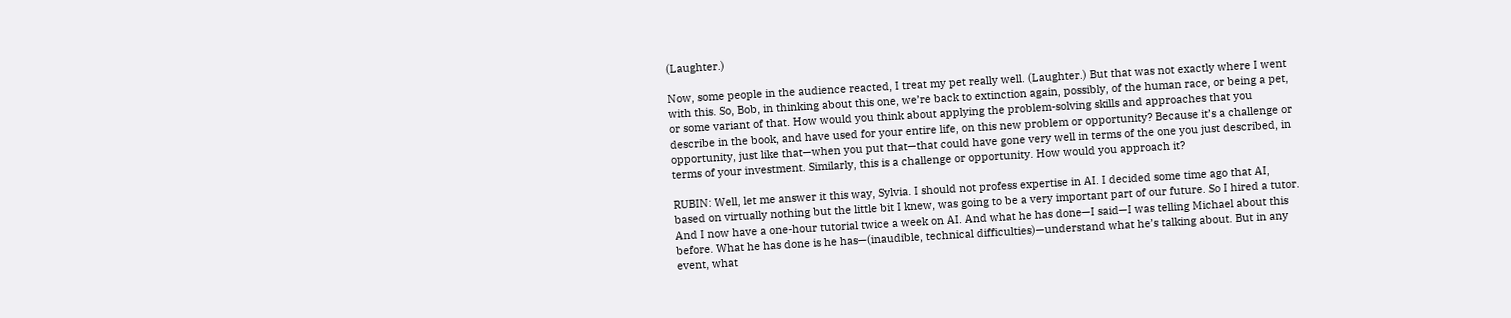(Laughter.)

Now, some people in the audience reacted, I treat my pet really well. (Laughter.) But that was not exactly where I went with this. So, Bob, in thinking about this one, we’re back to extinction again, possibly, of the human race, or being a pet, or some variant of that. How would you think about applying the problem-solving skills and approaches that you describe in the book, and have used for your entire life, on this new problem or opportunity? Because it’s a challenge or opportunity, just like that—when you put that—that could have gone very well in terms of the one you just described, in terms of your investment. Similarly, this is a challenge or opportunity. How would you approach it?

RUBIN: Well, let me answer it this way, Sylvia. I should not profess expertise in AI. I decided some time ago that AI, based on virtually nothing but the little bit I knew, was going to be a very important part of our future. So I hired a tutor. And I now have a one-hour tutorial twice a week on AI. And what he has done—I said—I was telling Michael about this before. What he has done is he has—(inaudible, technical difficulties)—understand what he’s talking about. But in any event, what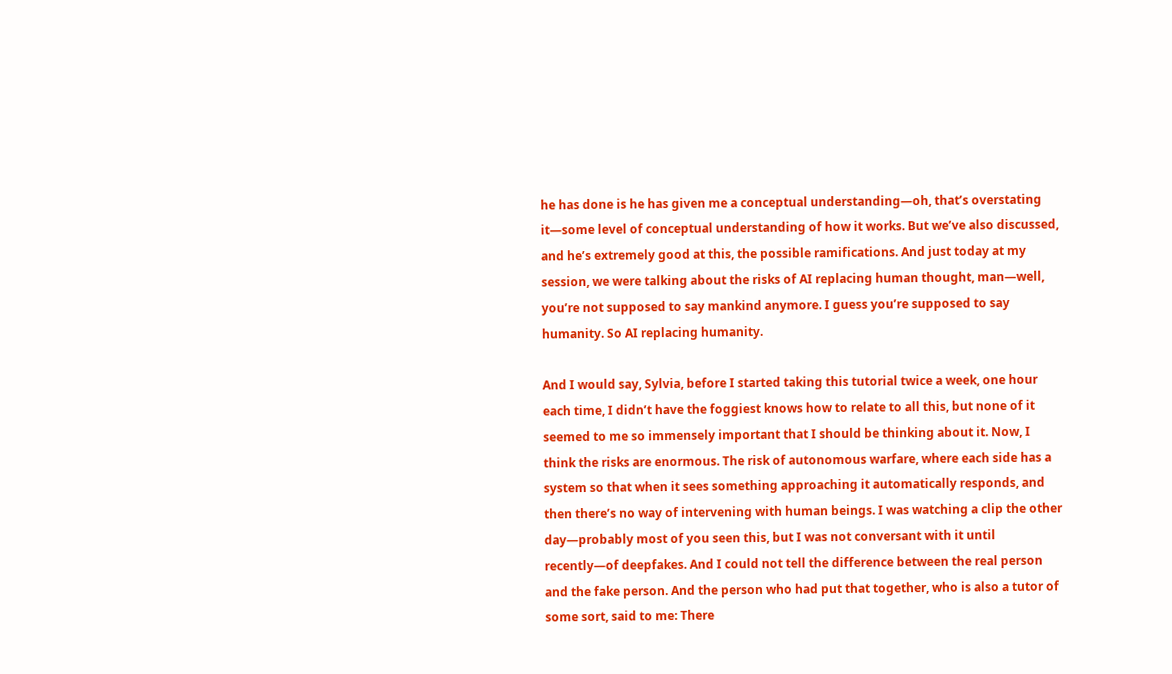he has done is he has given me a conceptual understanding—oh, that’s overstating it—some level of conceptual understanding of how it works. But we’ve also discussed, and he’s extremely good at this, the possible ramifications. And just today at my session, we were talking about the risks of AI replacing human thought, man—well, you’re not supposed to say mankind anymore. I guess you’re supposed to say humanity. So AI replacing humanity.

And I would say, Sylvia, before I started taking this tutorial twice a week, one hour each time, I didn’t have the foggiest knows how to relate to all this, but none of it seemed to me so immensely important that I should be thinking about it. Now, I think the risks are enormous. The risk of autonomous warfare, where each side has a system so that when it sees something approaching it automatically responds, and then there’s no way of intervening with human beings. I was watching a clip the other day—probably most of you seen this, but I was not conversant with it until recently—of deepfakes. And I could not tell the difference between the real person and the fake person. And the person who had put that together, who is also a tutor of some sort, said to me: There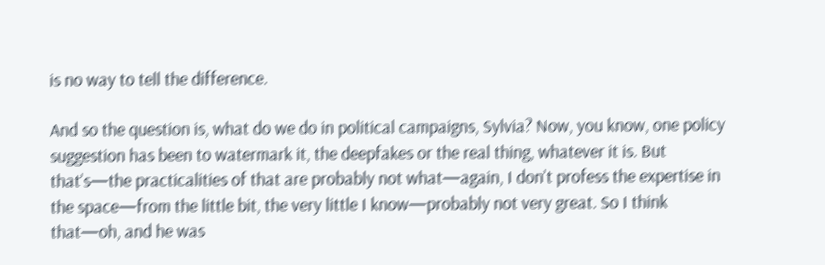is no way to tell the difference.

And so the question is, what do we do in political campaigns, Sylvia? Now, you know, one policy suggestion has been to watermark it, the deepfakes or the real thing, whatever it is. But that’s—the practicalities of that are probably not what—again, I don’t profess the expertise in the space—from the little bit, the very little I know—probably not very great. So I think that—oh, and he was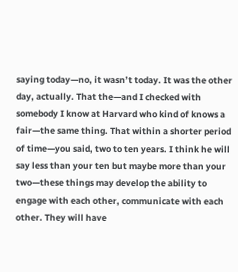saying today—no, it wasn’t today. It was the other day, actually. That the—and I checked with somebody I know at Harvard who kind of knows a fair—the same thing. That within a shorter period of time—you said, two to ten years. I think he will say less than your ten but maybe more than your two—these things may develop the ability to engage with each other, communicate with each other. They will have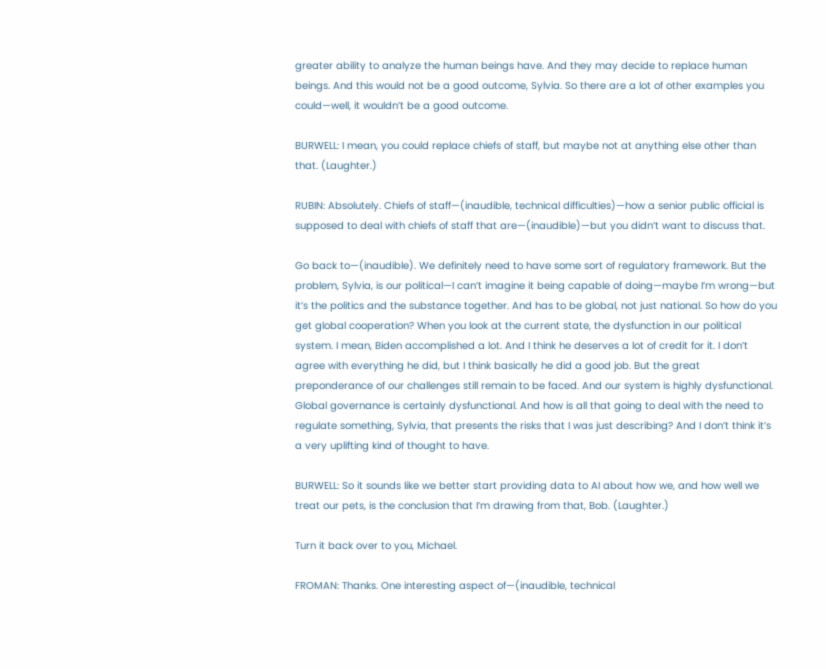greater ability to analyze the human beings have. And they may decide to replace human beings. And this would not be a good outcome, Sylvia. So there are a lot of other examples you could—well, it wouldn’t be a good outcome.

BURWELL: I mean, you could replace chiefs of staff, but maybe not at anything else other than that. (Laughter.)

RUBIN: Absolutely. Chiefs of staff—(inaudible, technical difficulties)—how a senior public official is supposed to deal with chiefs of staff that are—(inaudible)—but you didn’t want to discuss that.

Go back to—(inaudible). We definitely need to have some sort of regulatory framework. But the problem, Sylvia, is our political—I can’t imagine it being capable of doing—maybe I’m wrong—but it’s the politics and the substance together. And has to be global, not just national. So how do you get global cooperation? When you look at the current state, the dysfunction in our political system. I mean, Biden accomplished a lot. And I think he deserves a lot of credit for it. I don’t agree with everything he did, but I think basically he did a good job. But the great preponderance of our challenges still remain to be faced. And our system is highly dysfunctional. Global governance is certainly dysfunctional. And how is all that going to deal with the need to regulate something, Sylvia, that presents the risks that I was just describing? And I don’t think it’s a very uplifting kind of thought to have.

BURWELL: So it sounds like we better start providing data to AI about how we, and how well we treat our pets, is the conclusion that I’m drawing from that, Bob. (Laughter.)

Turn it back over to you, Michael.

FROMAN: Thanks. One interesting aspect of—(inaudible, technical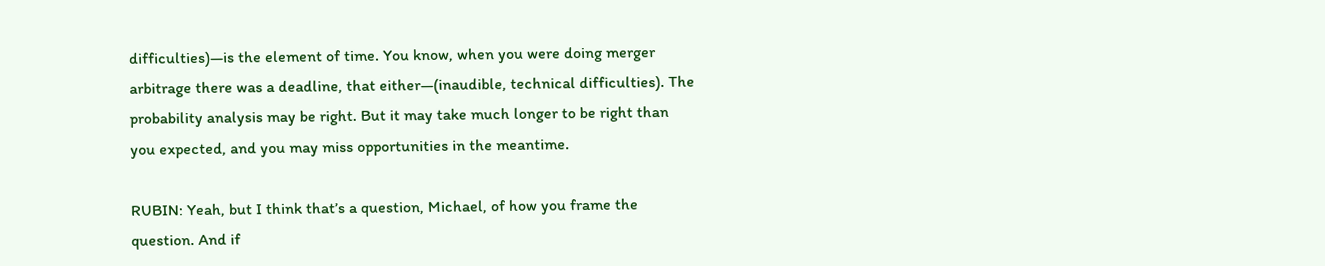difficulties)—is the element of time. You know, when you were doing merger arbitrage there was a deadline, that either—(inaudible, technical difficulties). The probability analysis may be right. But it may take much longer to be right than you expected, and you may miss opportunities in the meantime.

RUBIN: Yeah, but I think that’s a question, Michael, of how you frame the question. And if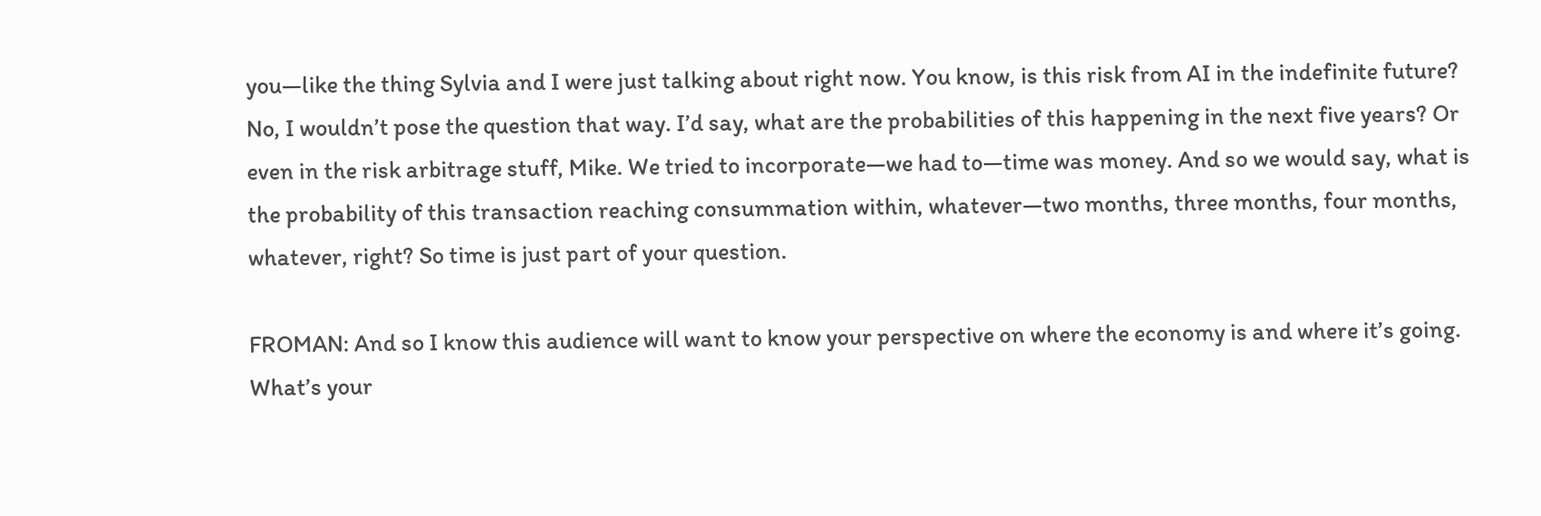you—like the thing Sylvia and I were just talking about right now. You know, is this risk from AI in the indefinite future? No, I wouldn’t pose the question that way. I’d say, what are the probabilities of this happening in the next five years? Or even in the risk arbitrage stuff, Mike. We tried to incorporate—we had to—time was money. And so we would say, what is the probability of this transaction reaching consummation within, whatever—two months, three months, four months, whatever, right? So time is just part of your question.

FROMAN: And so I know this audience will want to know your perspective on where the economy is and where it’s going. What’s your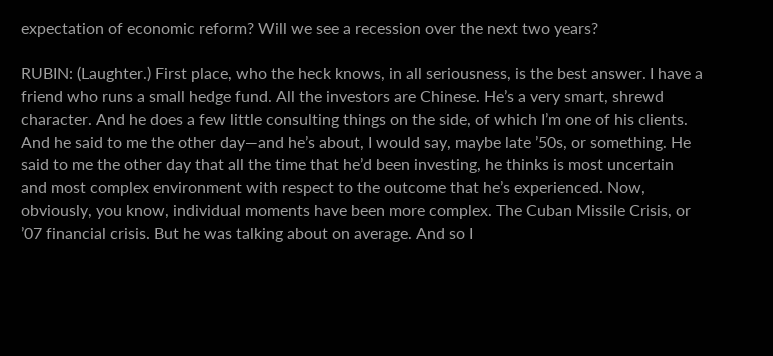expectation of economic reform? Will we see a recession over the next two years?

RUBIN: (Laughter.) First place, who the heck knows, in all seriousness, is the best answer. I have a friend who runs a small hedge fund. All the investors are Chinese. He’s a very smart, shrewd character. And he does a few little consulting things on the side, of which I’m one of his clients. And he said to me the other day—and he’s about, I would say, maybe late ’50s, or something. He said to me the other day that all the time that he’d been investing, he thinks is most uncertain and most complex environment with respect to the outcome that he’s experienced. Now, obviously, you know, individual moments have been more complex. The Cuban Missile Crisis, or ’07 financial crisis. But he was talking about on average. And so I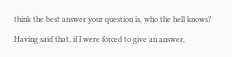think the best answer your question is, who the hell knows?

Having said that, if I were forced to give an answer,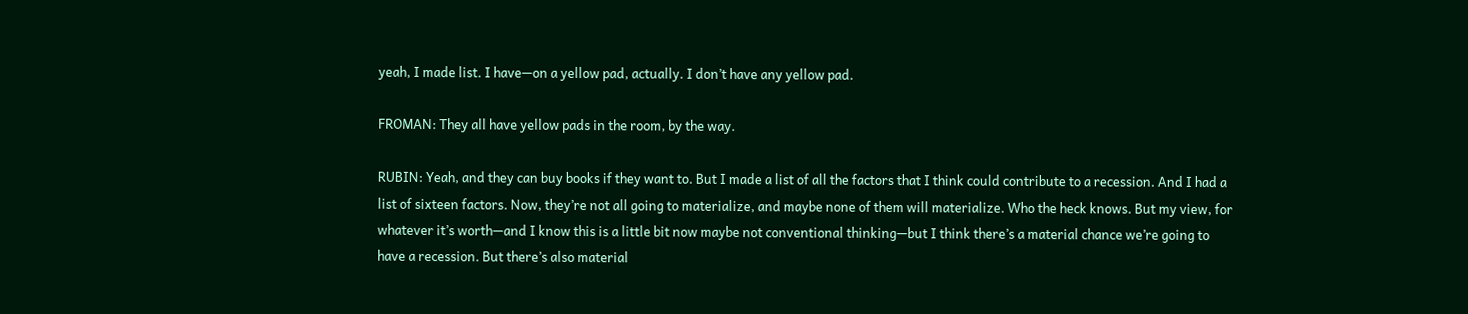yeah, I made list. I have—on a yellow pad, actually. I don’t have any yellow pad.

FROMAN: They all have yellow pads in the room, by the way.

RUBIN: Yeah, and they can buy books if they want to. But I made a list of all the factors that I think could contribute to a recession. And I had a list of sixteen factors. Now, they’re not all going to materialize, and maybe none of them will materialize. Who the heck knows. But my view, for whatever it’s worth—and I know this is a little bit now maybe not conventional thinking—but I think there’s a material chance we’re going to have a recession. But there’s also material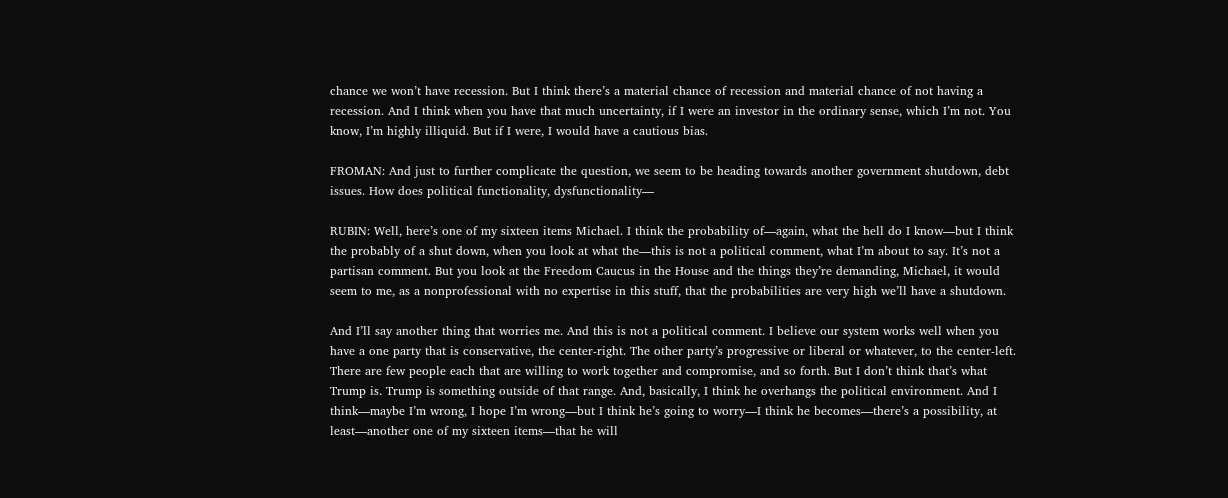chance we won’t have recession. But I think there’s a material chance of recession and material chance of not having a recession. And I think when you have that much uncertainty, if I were an investor in the ordinary sense, which I’m not. You know, I’m highly illiquid. But if I were, I would have a cautious bias.

FROMAN: And just to further complicate the question, we seem to be heading towards another government shutdown, debt issues. How does political functionality, dysfunctionality—

RUBIN: Well, here’s one of my sixteen items Michael. I think the probability of—again, what the hell do I know—but I think the probably of a shut down, when you look at what the—this is not a political comment, what I’m about to say. It’s not a partisan comment. But you look at the Freedom Caucus in the House and the things they’re demanding, Michael, it would seem to me, as a nonprofessional with no expertise in this stuff, that the probabilities are very high we’ll have a shutdown.

And I’ll say another thing that worries me. And this is not a political comment. I believe our system works well when you have a one party that is conservative, the center-right. The other party’s progressive or liberal or whatever, to the center-left. There are few people each that are willing to work together and compromise, and so forth. But I don’t think that’s what Trump is. Trump is something outside of that range. And, basically, I think he overhangs the political environment. And I think—maybe I’m wrong, I hope I’m wrong—but I think he’s going to worry—I think he becomes—there’s a possibility, at least—another one of my sixteen items—that he will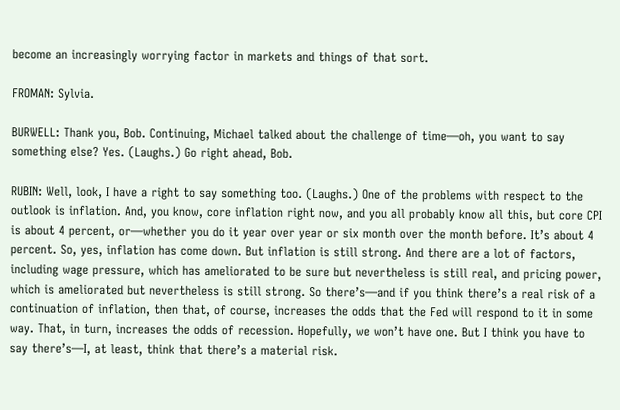become an increasingly worrying factor in markets and things of that sort.

FROMAN: Sylvia.

BURWELL: Thank you, Bob. Continuing, Michael talked about the challenge of time—oh, you want to say something else? Yes. (Laughs.) Go right ahead, Bob.

RUBIN: Well, look, I have a right to say something too. (Laughs.) One of the problems with respect to the outlook is inflation. And, you know, core inflation right now, and you all probably know all this, but core CPI is about 4 percent, or—whether you do it year over year or six month over the month before. It’s about 4 percent. So, yes, inflation has come down. But inflation is still strong. And there are a lot of factors, including wage pressure, which has ameliorated to be sure but nevertheless is still real, and pricing power, which is ameliorated but nevertheless is still strong. So there’s—and if you think there’s a real risk of a continuation of inflation, then that, of course, increases the odds that the Fed will respond to it in some way. That, in turn, increases the odds of recession. Hopefully, we won’t have one. But I think you have to say there’s—I, at least, think that there’s a material risk.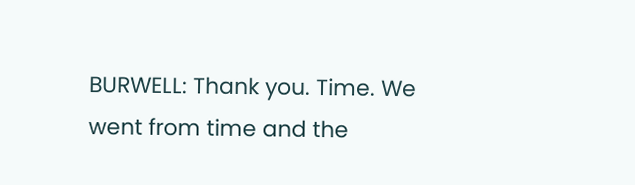BURWELL: Thank you. Time. We went from time and the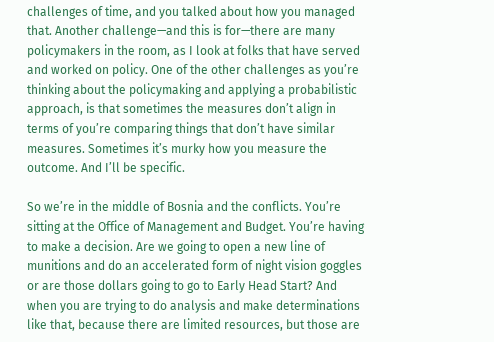challenges of time, and you talked about how you managed that. Another challenge—and this is for—there are many policymakers in the room, as I look at folks that have served and worked on policy. One of the other challenges as you’re thinking about the policymaking and applying a probabilistic approach, is that sometimes the measures don’t align in terms of you’re comparing things that don’t have similar measures. Sometimes it’s murky how you measure the outcome. And I’ll be specific.

So we’re in the middle of Bosnia and the conflicts. You’re sitting at the Office of Management and Budget. You’re having to make a decision. Are we going to open a new line of munitions and do an accelerated form of night vision goggles or are those dollars going to go to Early Head Start? And when you are trying to do analysis and make determinations like that, because there are limited resources, but those are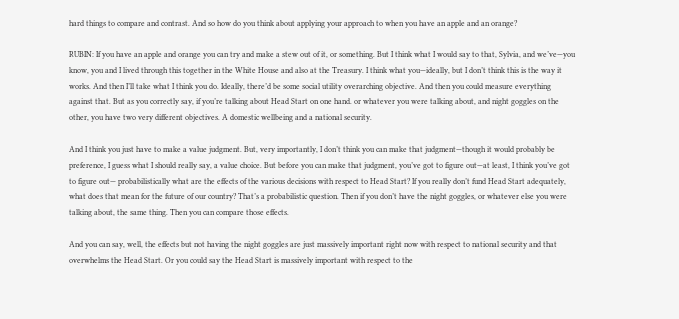hard things to compare and contrast. And so how do you think about applying your approach to when you have an apple and an orange?

RUBIN: If you have an apple and orange you can try and make a stew out of it, or something. But I think what I would say to that, Sylvia, and we’ve—you know, you and I lived through this together in the White House and also at the Treasury. I think what you—ideally, but I don’t think this is the way it works. And then I’ll take what I think you do. Ideally, there’d be some social utility overarching objective. And then you could measure everything against that. But as you correctly say, if you’re talking about Head Start on one hand. or whatever you were talking about, and night goggles on the other, you have two very different objectives. A domestic wellbeing and a national security.

And I think you just have to make a value judgment. But, very importantly, I don’t think you can make that judgment—though it would probably be preference, I guess what I should really say, a value choice. But before you can make that judgment, you’ve got to figure out—at least, I think you’ve got to figure out— probabilistically what are the effects of the various decisions with respect to Head Start? If you really don’t fund Head Start adequately, what does that mean for the future of our country? That’s a probabilistic question. Then if you don’t have the night goggles, or whatever else you were talking about, the same thing. Then you can compare those effects.

And you can say, well, the effects but not having the night goggles are just massively important right now with respect to national security and that overwhelms the Head Start. Or you could say the Head Start is massively important with respect to the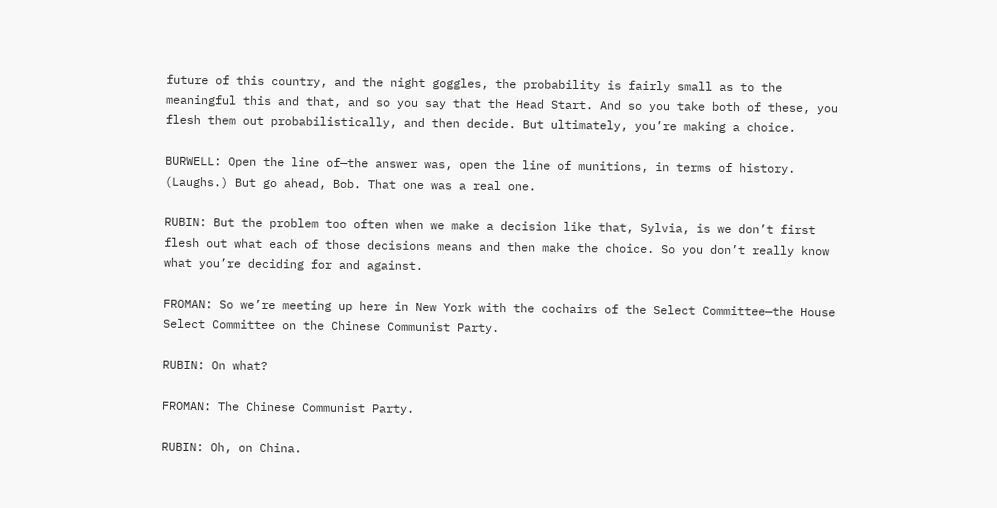future of this country, and the night goggles, the probability is fairly small as to the meaningful this and that, and so you say that the Head Start. And so you take both of these, you flesh them out probabilistically, and then decide. But ultimately, you’re making a choice.

BURWELL: Open the line of—the answer was, open the line of munitions, in terms of history. (Laughs.) But go ahead, Bob. That one was a real one.

RUBIN: But the problem too often when we make a decision like that, Sylvia, is we don’t first flesh out what each of those decisions means and then make the choice. So you don’t really know what you’re deciding for and against.

FROMAN: So we’re meeting up here in New York with the cochairs of the Select Committee—the House Select Committee on the Chinese Communist Party.

RUBIN: On what?

FROMAN: The Chinese Communist Party.

RUBIN: Oh, on China.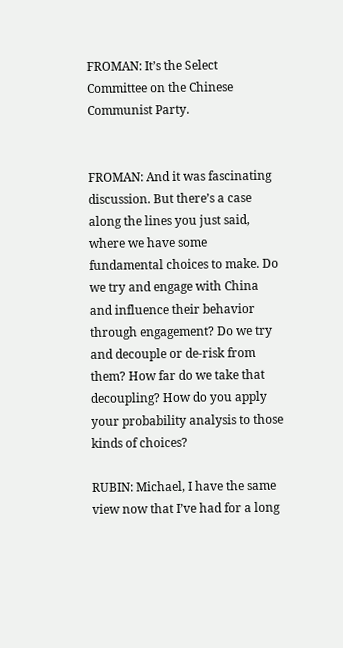FROMAN: It’s the Select Committee on the Chinese Communist Party.


FROMAN: And it was fascinating discussion. But there’s a case along the lines you just said, where we have some fundamental choices to make. Do we try and engage with China and influence their behavior through engagement? Do we try and decouple or de-risk from them? How far do we take that decoupling? How do you apply your probability analysis to those kinds of choices?

RUBIN: Michael, I have the same view now that I’ve had for a long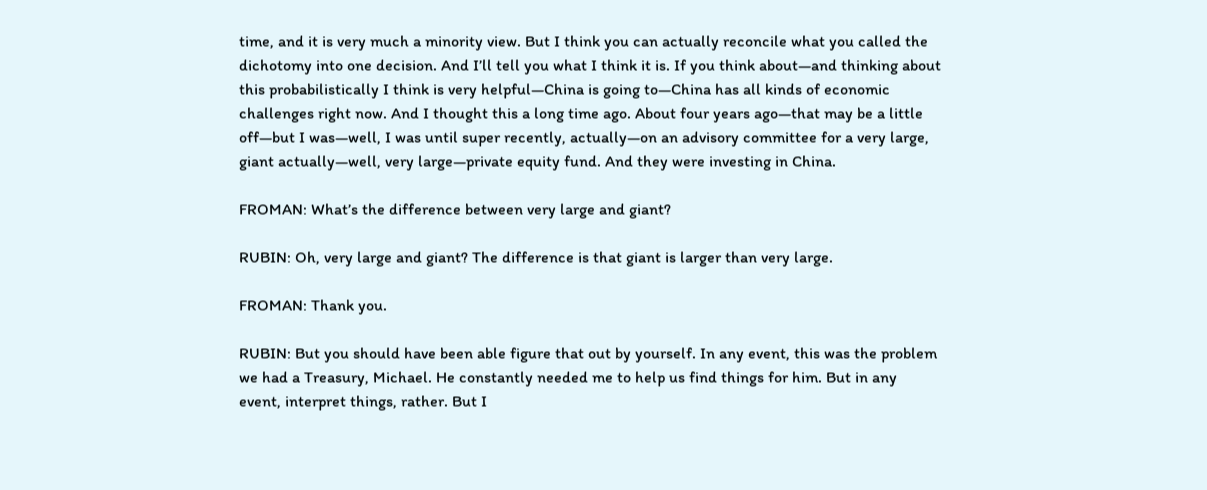time, and it is very much a minority view. But I think you can actually reconcile what you called the dichotomy into one decision. And I’ll tell you what I think it is. If you think about—and thinking about this probabilistically I think is very helpful—China is going to—China has all kinds of economic challenges right now. And I thought this a long time ago. About four years ago—that may be a little off—but I was—well, I was until super recently, actually—on an advisory committee for a very large, giant actually—well, very large—private equity fund. And they were investing in China.

FROMAN: What’s the difference between very large and giant?

RUBIN: Oh, very large and giant? The difference is that giant is larger than very large.

FROMAN: Thank you.

RUBIN: But you should have been able figure that out by yourself. In any event, this was the problem we had a Treasury, Michael. He constantly needed me to help us find things for him. But in any event, interpret things, rather. But I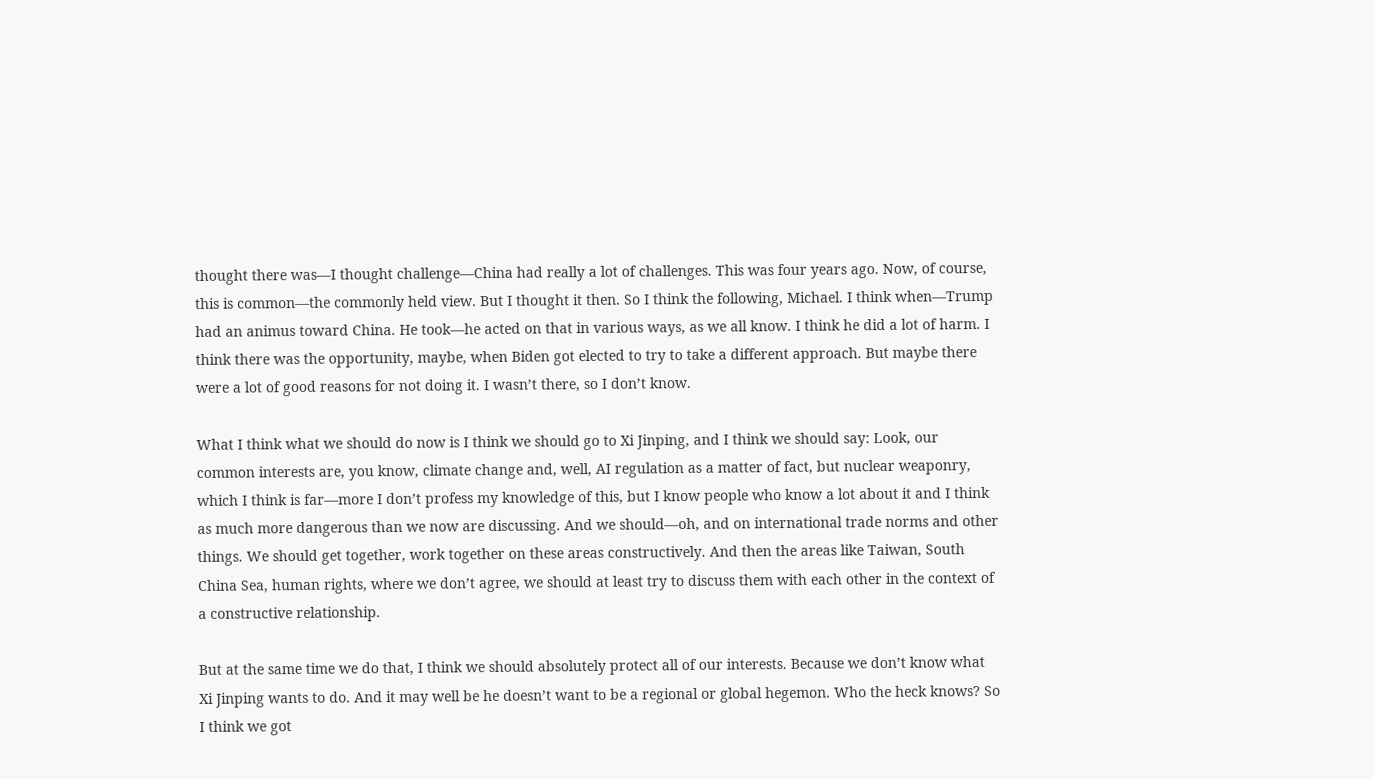thought there was—I thought challenge—China had really a lot of challenges. This was four years ago. Now, of course, this is common—the commonly held view. But I thought it then. So I think the following, Michael. I think when—Trump had an animus toward China. He took—he acted on that in various ways, as we all know. I think he did a lot of harm. I think there was the opportunity, maybe, when Biden got elected to try to take a different approach. But maybe there were a lot of good reasons for not doing it. I wasn’t there, so I don’t know.

What I think what we should do now is I think we should go to Xi Jinping, and I think we should say: Look, our common interests are, you know, climate change and, well, AI regulation as a matter of fact, but nuclear weaponry, which I think is far—more I don’t profess my knowledge of this, but I know people who know a lot about it and I think as much more dangerous than we now are discussing. And we should—oh, and on international trade norms and other things. We should get together, work together on these areas constructively. And then the areas like Taiwan, South China Sea, human rights, where we don’t agree, we should at least try to discuss them with each other in the context of a constructive relationship.

But at the same time we do that, I think we should absolutely protect all of our interests. Because we don’t know what Xi Jinping wants to do. And it may well be he doesn’t want to be a regional or global hegemon. Who the heck knows? So I think we got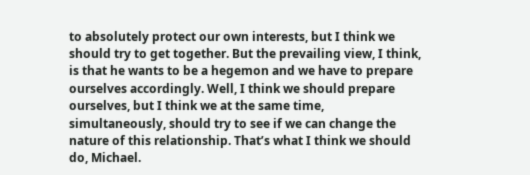to absolutely protect our own interests, but I think we should try to get together. But the prevailing view, I think, is that he wants to be a hegemon and we have to prepare ourselves accordingly. Well, I think we should prepare ourselves, but I think we at the same time, simultaneously, should try to see if we can change the nature of this relationship. That’s what I think we should do, Michael.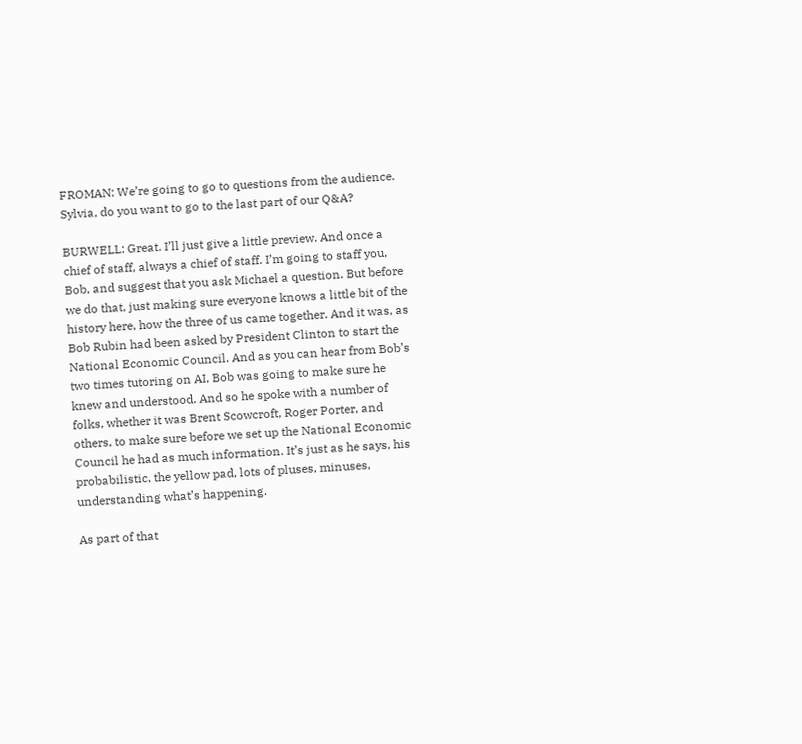FROMAN: We’re going to go to questions from the audience. Sylvia, do you want to go to the last part of our Q&A?

BURWELL: Great. I’ll just give a little preview. And once a chief of staff, always a chief of staff. I’m going to staff you, Bob, and suggest that you ask Michael a question. But before we do that, just making sure everyone knows a little bit of the history here, how the three of us came together. And it was, as Bob Rubin had been asked by President Clinton to start the National Economic Council. And as you can hear from Bob’s two times tutoring on AI, Bob was going to make sure he knew and understood. And so he spoke with a number of folks, whether it was Brent Scowcroft, Roger Porter, and others, to make sure before we set up the National Economic Council he had as much information. It’s just as he says, his probabilistic, the yellow pad, lots of pluses, minuses, understanding what’s happening.

As part of that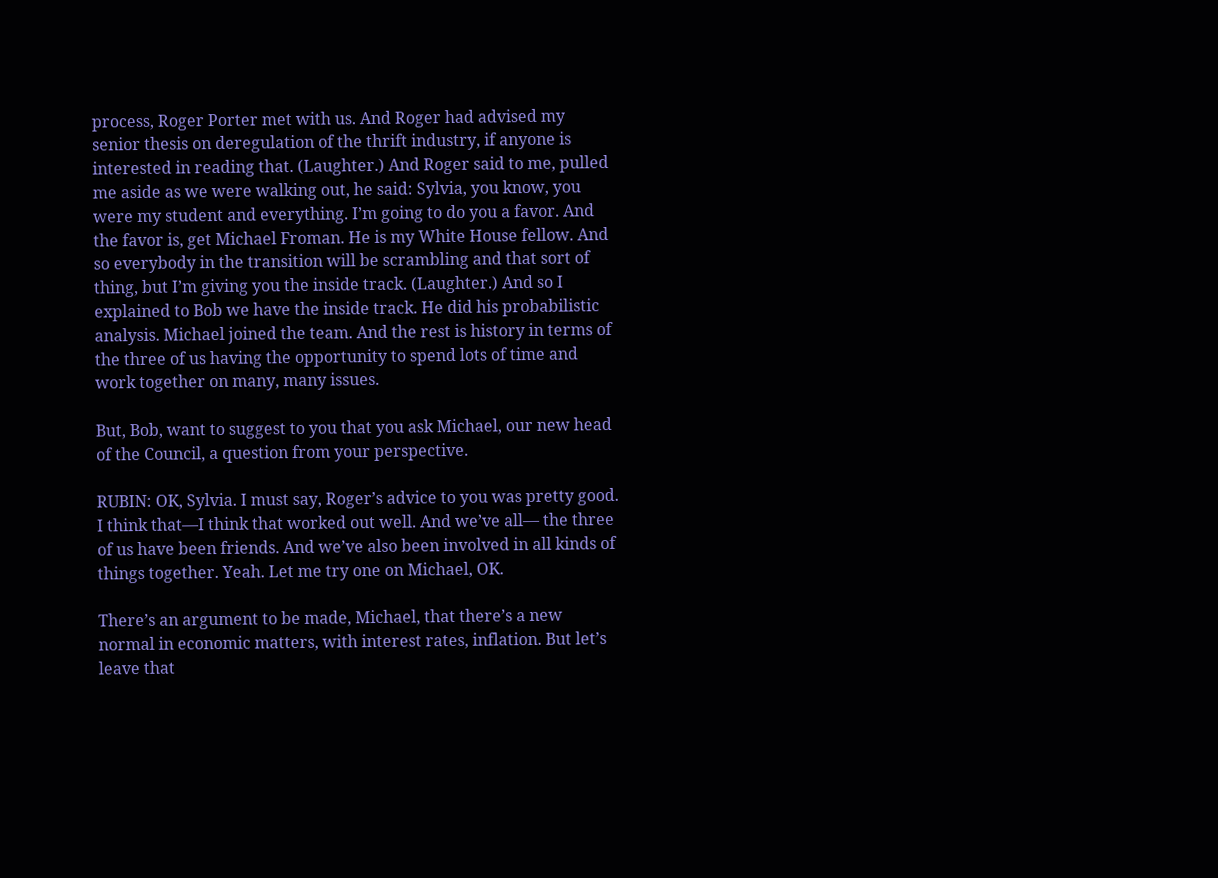process, Roger Porter met with us. And Roger had advised my senior thesis on deregulation of the thrift industry, if anyone is interested in reading that. (Laughter.) And Roger said to me, pulled me aside as we were walking out, he said: Sylvia, you know, you were my student and everything. I’m going to do you a favor. And the favor is, get Michael Froman. He is my White House fellow. And so everybody in the transition will be scrambling and that sort of thing, but I’m giving you the inside track. (Laughter.) And so I explained to Bob we have the inside track. He did his probabilistic analysis. Michael joined the team. And the rest is history in terms of the three of us having the opportunity to spend lots of time and work together on many, many issues.

But, Bob, want to suggest to you that you ask Michael, our new head of the Council, a question from your perspective.

RUBIN: OK, Sylvia. I must say, Roger’s advice to you was pretty good. I think that—I think that worked out well. And we’ve all— the three of us have been friends. And we’ve also been involved in all kinds of things together. Yeah. Let me try one on Michael, OK.

There’s an argument to be made, Michael, that there’s a new normal in economic matters, with interest rates, inflation. But let’s leave that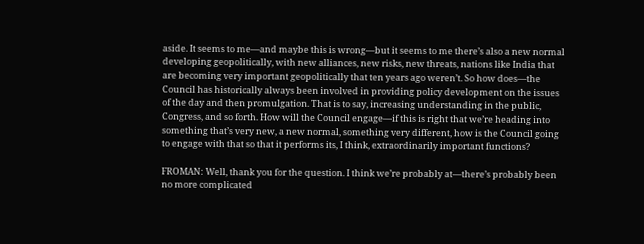aside. It seems to me—and maybe this is wrong—but it seems to me there’s also a new normal developing geopolitically, with new alliances, new risks, new threats, nations like India that are becoming very important geopolitically that ten years ago weren’t. So how does—the Council has historically always been involved in providing policy development on the issues of the day and then promulgation. That is to say, increasing understanding in the public, Congress, and so forth. How will the Council engage—if this is right that we’re heading into something that’s very new, a new normal, something very different, how is the Council going to engage with that so that it performs its, I think, extraordinarily important functions?

FROMAN: Well, thank you for the question. I think we’re probably at—there’s probably been no more complicated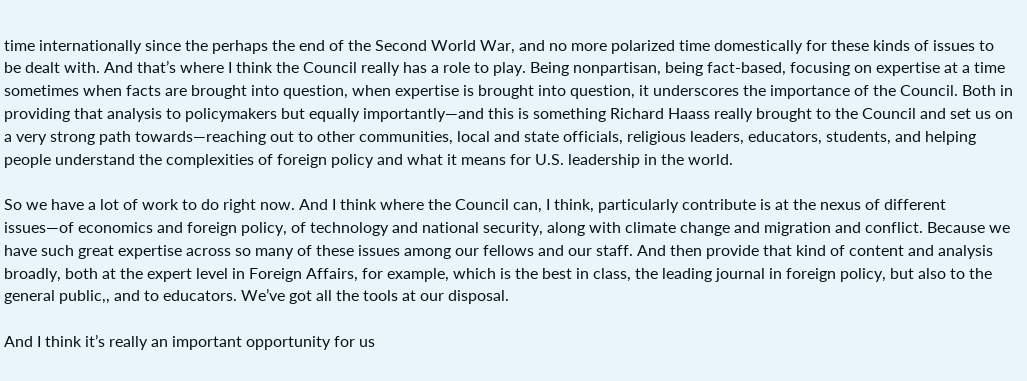time internationally since the perhaps the end of the Second World War, and no more polarized time domestically for these kinds of issues to be dealt with. And that’s where I think the Council really has a role to play. Being nonpartisan, being fact-based, focusing on expertise at a time sometimes when facts are brought into question, when expertise is brought into question, it underscores the importance of the Council. Both in providing that analysis to policymakers but equally importantly—and this is something Richard Haass really brought to the Council and set us on a very strong path towards—reaching out to other communities, local and state officials, religious leaders, educators, students, and helping people understand the complexities of foreign policy and what it means for U.S. leadership in the world.

So we have a lot of work to do right now. And I think where the Council can, I think, particularly contribute is at the nexus of different issues—of economics and foreign policy, of technology and national security, along with climate change and migration and conflict. Because we have such great expertise across so many of these issues among our fellows and our staff. And then provide that kind of content and analysis broadly, both at the expert level in Foreign Affairs, for example, which is the best in class, the leading journal in foreign policy, but also to the general public,, and to educators. We’ve got all the tools at our disposal.

And I think it’s really an important opportunity for us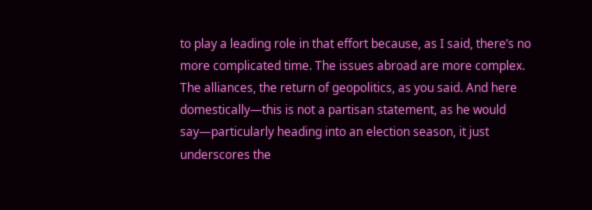to play a leading role in that effort because, as I said, there’s no more complicated time. The issues abroad are more complex. The alliances, the return of geopolitics, as you said. And here domestically—this is not a partisan statement, as he would say—particularly heading into an election season, it just underscores the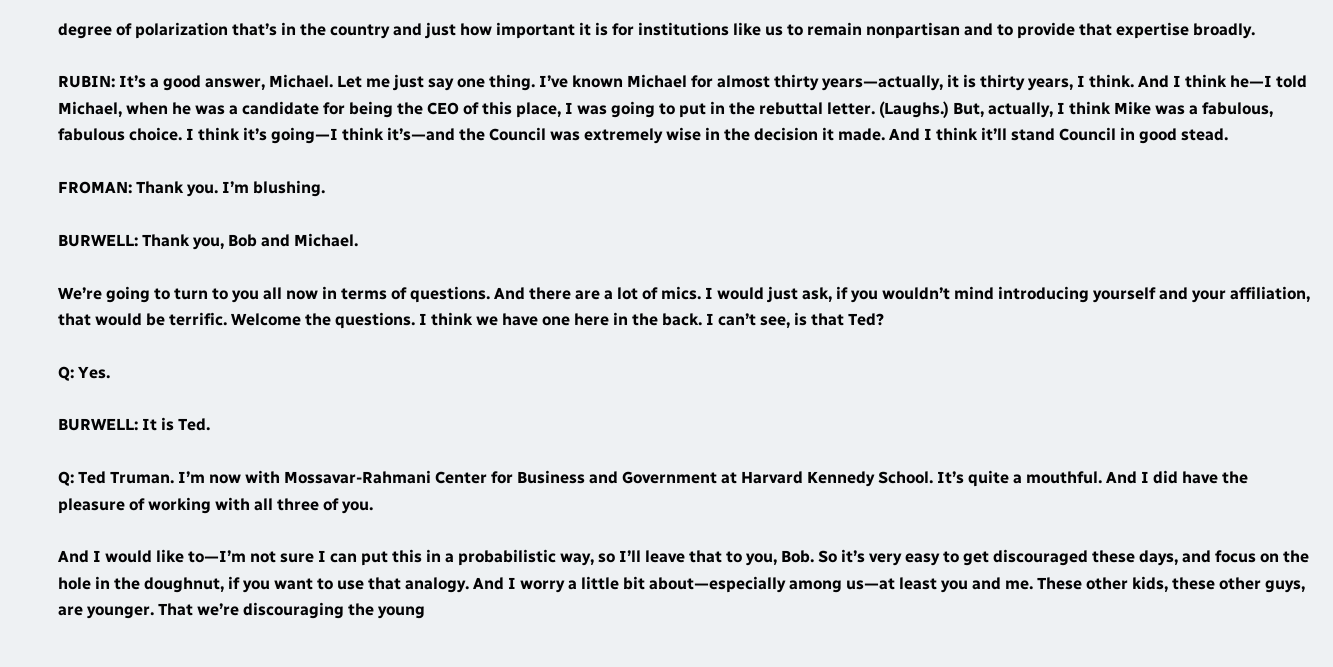degree of polarization that’s in the country and just how important it is for institutions like us to remain nonpartisan and to provide that expertise broadly.

RUBIN: It’s a good answer, Michael. Let me just say one thing. I’ve known Michael for almost thirty years—actually, it is thirty years, I think. And I think he—I told Michael, when he was a candidate for being the CEO of this place, I was going to put in the rebuttal letter. (Laughs.) But, actually, I think Mike was a fabulous, fabulous choice. I think it’s going—I think it’s—and the Council was extremely wise in the decision it made. And I think it’ll stand Council in good stead.

FROMAN: Thank you. I’m blushing.

BURWELL: Thank you, Bob and Michael.

We’re going to turn to you all now in terms of questions. And there are a lot of mics. I would just ask, if you wouldn’t mind introducing yourself and your affiliation, that would be terrific. Welcome the questions. I think we have one here in the back. I can’t see, is that Ted?

Q: Yes.

BURWELL: It is Ted.

Q: Ted Truman. I’m now with Mossavar-Rahmani Center for Business and Government at Harvard Kennedy School. It’s quite a mouthful. And I did have the pleasure of working with all three of you.

And I would like to—I’m not sure I can put this in a probabilistic way, so I’ll leave that to you, Bob. So it’s very easy to get discouraged these days, and focus on the hole in the doughnut, if you want to use that analogy. And I worry a little bit about—especially among us—at least you and me. These other kids, these other guys, are younger. That we’re discouraging the young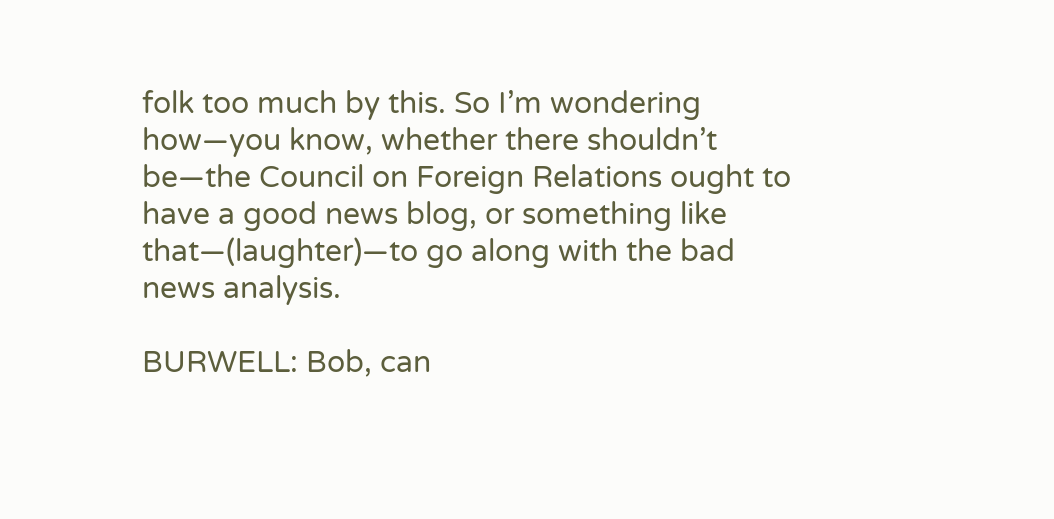folk too much by this. So I’m wondering how—you know, whether there shouldn’t be—the Council on Foreign Relations ought to have a good news blog, or something like that—(laughter)—to go along with the bad news analysis.

BURWELL: Bob, can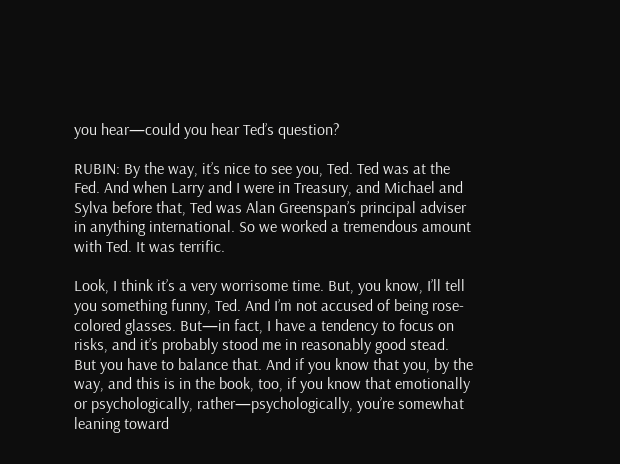you hear—could you hear Ted’s question?

RUBIN: By the way, it’s nice to see you, Ted. Ted was at the Fed. And when Larry and I were in Treasury, and Michael and Sylva before that, Ted was Alan Greenspan’s principal adviser in anything international. So we worked a tremendous amount with Ted. It was terrific.

Look, I think it’s a very worrisome time. But, you know, I’ll tell you something funny, Ted. And I’m not accused of being rose-colored glasses. But—in fact, I have a tendency to focus on risks, and it’s probably stood me in reasonably good stead. But you have to balance that. And if you know that you, by the way, and this is in the book, too, if you know that emotionally or psychologically, rather—psychologically, you’re somewhat leaning toward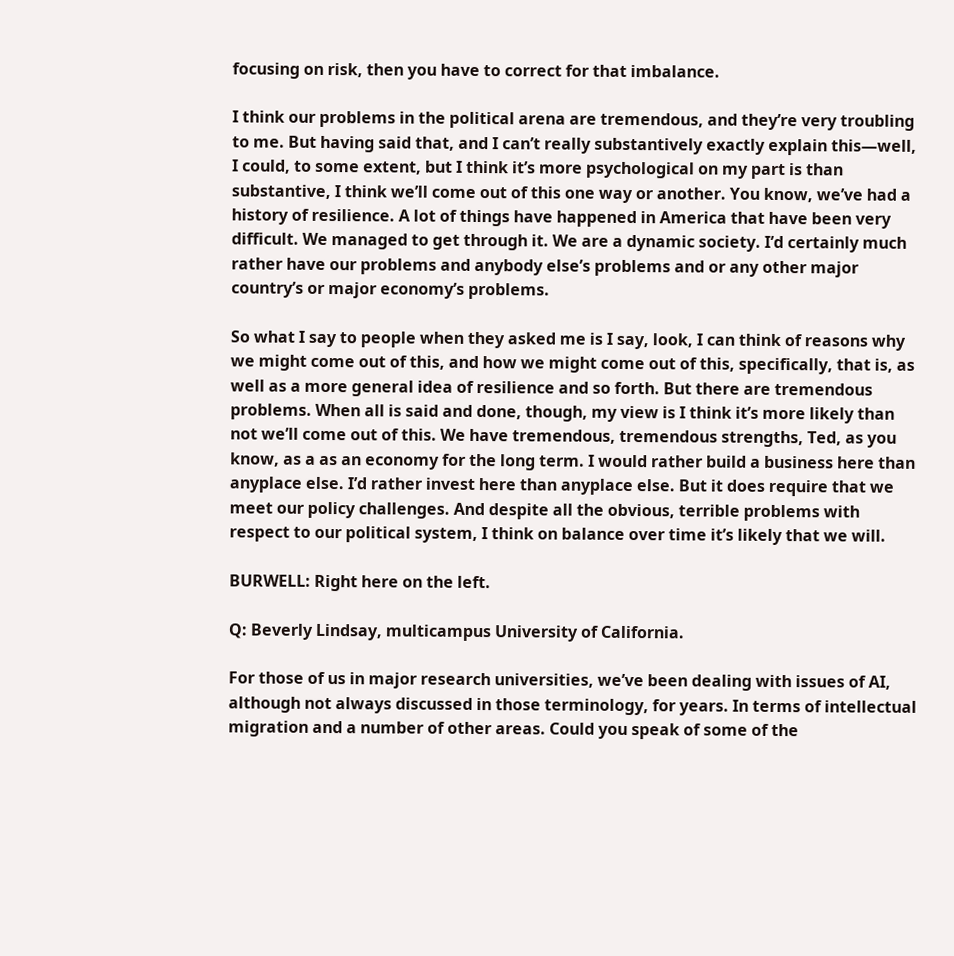focusing on risk, then you have to correct for that imbalance.

I think our problems in the political arena are tremendous, and they’re very troubling to me. But having said that, and I can’t really substantively exactly explain this—well, I could, to some extent, but I think it’s more psychological on my part is than substantive, I think we’ll come out of this one way or another. You know, we’ve had a history of resilience. A lot of things have happened in America that have been very difficult. We managed to get through it. We are a dynamic society. I’d certainly much rather have our problems and anybody else’s problems and or any other major country’s or major economy’s problems.

So what I say to people when they asked me is I say, look, I can think of reasons why we might come out of this, and how we might come out of this, specifically, that is, as well as a more general idea of resilience and so forth. But there are tremendous problems. When all is said and done, though, my view is I think it’s more likely than not we’ll come out of this. We have tremendous, tremendous strengths, Ted, as you know, as a as an economy for the long term. I would rather build a business here than anyplace else. I’d rather invest here than anyplace else. But it does require that we meet our policy challenges. And despite all the obvious, terrible problems with respect to our political system, I think on balance over time it’s likely that we will.

BURWELL: Right here on the left.

Q: Beverly Lindsay, multicampus University of California.

For those of us in major research universities, we’ve been dealing with issues of AI, although not always discussed in those terminology, for years. In terms of intellectual migration and a number of other areas. Could you speak of some of the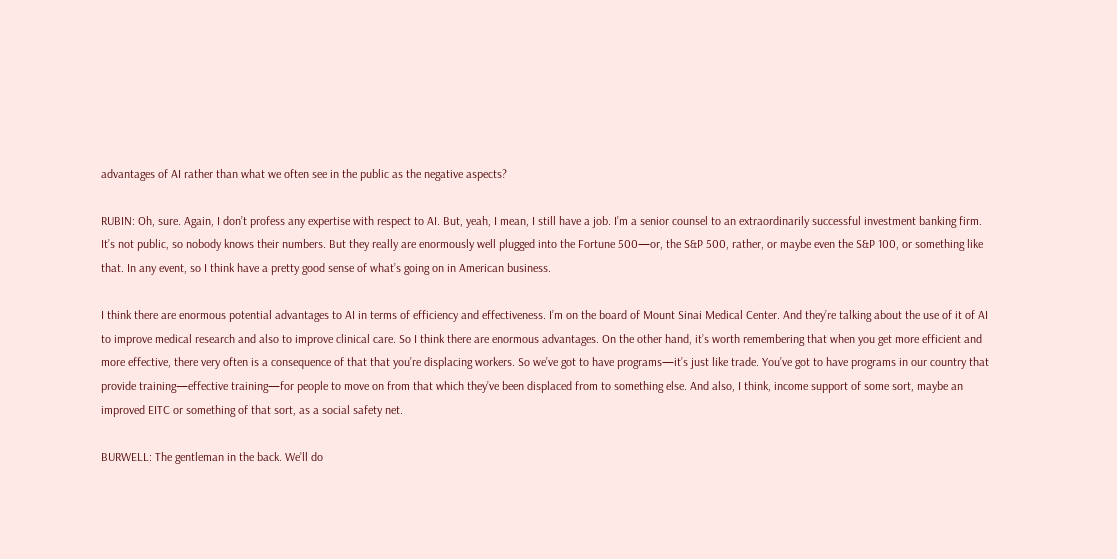advantages of AI rather than what we often see in the public as the negative aspects?

RUBIN: Oh, sure. Again, I don’t profess any expertise with respect to AI. But, yeah, I mean, I still have a job. I’m a senior counsel to an extraordinarily successful investment banking firm. It’s not public, so nobody knows their numbers. But they really are enormously well plugged into the Fortune 500—or, the S&P 500, rather, or maybe even the S&P 100, or something like that. In any event, so I think have a pretty good sense of what’s going on in American business.

I think there are enormous potential advantages to AI in terms of efficiency and effectiveness. I’m on the board of Mount Sinai Medical Center. And they’re talking about the use of it of AI to improve medical research and also to improve clinical care. So I think there are enormous advantages. On the other hand, it’s worth remembering that when you get more efficient and more effective, there very often is a consequence of that that you’re displacing workers. So we’ve got to have programs—it’s just like trade. You’ve got to have programs in our country that provide training—effective training—for people to move on from that which they’ve been displaced from to something else. And also, I think, income support of some sort, maybe an improved EITC or something of that sort, as a social safety net.

BURWELL: The gentleman in the back. We’ll do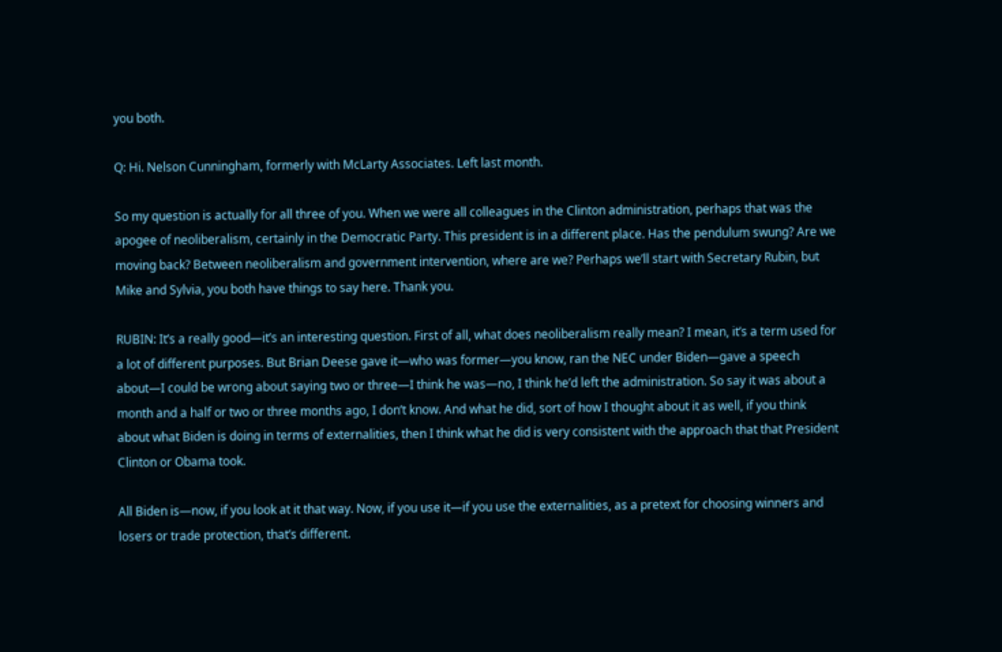you both.

Q: Hi. Nelson Cunningham, formerly with McLarty Associates. Left last month.

So my question is actually for all three of you. When we were all colleagues in the Clinton administration, perhaps that was the apogee of neoliberalism, certainly in the Democratic Party. This president is in a different place. Has the pendulum swung? Are we moving back? Between neoliberalism and government intervention, where are we? Perhaps we’ll start with Secretary Rubin, but Mike and Sylvia, you both have things to say here. Thank you.

RUBIN: It’s a really good—it’s an interesting question. First of all, what does neoliberalism really mean? I mean, it’s a term used for a lot of different purposes. But Brian Deese gave it—who was former—you know, ran the NEC under Biden—gave a speech about—I could be wrong about saying two or three—I think he was—no, I think he’d left the administration. So say it was about a month and a half or two or three months ago, I don’t know. And what he did, sort of how I thought about it as well, if you think about what Biden is doing in terms of externalities, then I think what he did is very consistent with the approach that that President Clinton or Obama took.

All Biden is—now, if you look at it that way. Now, if you use it—if you use the externalities, as a pretext for choosing winners and losers or trade protection, that’s different.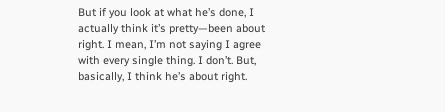But if you look at what he’s done, I actually think it’s pretty—been about right. I mean, I’m not saying I agree with every single thing. I don’t. But, basically, I think he’s about right.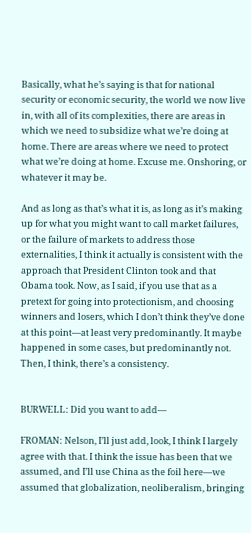Basically, what he’s saying is that for national security or economic security, the world we now live in, with all of its complexities, there are areas in which we need to subsidize what we’re doing at home. There are areas where we need to protect what we’re doing at home. Excuse me. Onshoring, or whatever it may be.

And as long as that’s what it is, as long as it’s making up for what you might want to call market failures, or the failure of markets to address those externalities, I think it actually is consistent with the approach that President Clinton took and that Obama took. Now, as I said, if you use that as a pretext for going into protectionism, and choosing winners and losers, which I don’t think they’ve done at this point—at least very predominantly. It maybe happened in some cases, but predominantly not. Then, I think, there’s a consistency.


BURWELL: Did you want to add—

FROMAN: Nelson, I’ll just add, look, I think I largely agree with that. I think the issue has been that we assumed, and I’ll use China as the foil here—we assumed that globalization, neoliberalism, bringing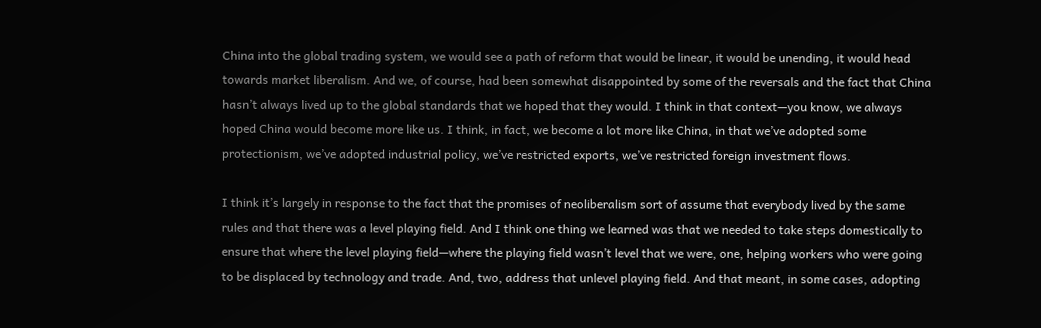China into the global trading system, we would see a path of reform that would be linear, it would be unending, it would head towards market liberalism. And we, of course, had been somewhat disappointed by some of the reversals and the fact that China hasn’t always lived up to the global standards that we hoped that they would. I think in that context—you know, we always hoped China would become more like us. I think, in fact, we become a lot more like China, in that we’ve adopted some protectionism, we’ve adopted industrial policy, we’ve restricted exports, we’ve restricted foreign investment flows.

I think it’s largely in response to the fact that the promises of neoliberalism sort of assume that everybody lived by the same rules and that there was a level playing field. And I think one thing we learned was that we needed to take steps domestically to ensure that where the level playing field—where the playing field wasn’t level that we were, one, helping workers who were going to be displaced by technology and trade. And, two, address that unlevel playing field. And that meant, in some cases, adopting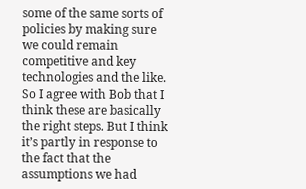some of the same sorts of policies by making sure we could remain competitive and key technologies and the like. So I agree with Bob that I think these are basically the right steps. But I think it’s partly in response to the fact that the assumptions we had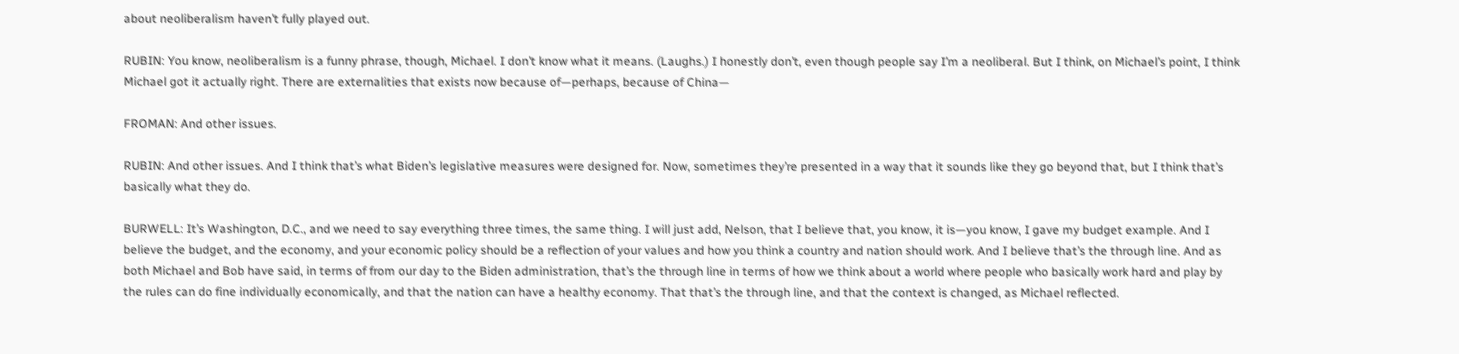about neoliberalism haven’t fully played out.

RUBIN: You know, neoliberalism is a funny phrase, though, Michael. I don’t know what it means. (Laughs.) I honestly don’t, even though people say I’m a neoliberal. But I think, on Michael’s point, I think Michael got it actually right. There are externalities that exists now because of—perhaps, because of China—

FROMAN: And other issues.

RUBIN: And other issues. And I think that’s what Biden’s legislative measures were designed for. Now, sometimes they’re presented in a way that it sounds like they go beyond that, but I think that’s basically what they do.

BURWELL: It’s Washington, D.C., and we need to say everything three times, the same thing. I will just add, Nelson, that I believe that, you know, it is—you know, I gave my budget example. And I believe the budget, and the economy, and your economic policy should be a reflection of your values and how you think a country and nation should work. And I believe that’s the through line. And as both Michael and Bob have said, in terms of from our day to the Biden administration, that’s the through line in terms of how we think about a world where people who basically work hard and play by the rules can do fine individually economically, and that the nation can have a healthy economy. That that’s the through line, and that the context is changed, as Michael reflected.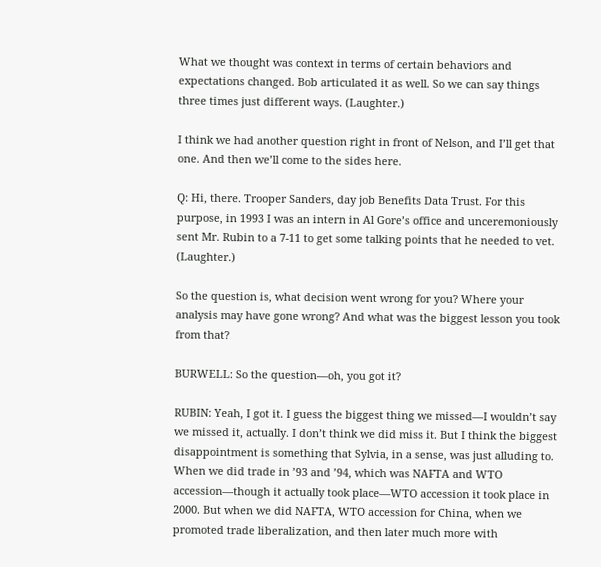What we thought was context in terms of certain behaviors and expectations changed. Bob articulated it as well. So we can say things three times just different ways. (Laughter.)

I think we had another question right in front of Nelson, and I’ll get that one. And then we’ll come to the sides here.

Q: Hi, there. Trooper Sanders, day job Benefits Data Trust. For this purpose, in 1993 I was an intern in Al Gore’s office and unceremoniously sent Mr. Rubin to a 7-11 to get some talking points that he needed to vet. (Laughter.)

So the question is, what decision went wrong for you? Where your analysis may have gone wrong? And what was the biggest lesson you took from that?

BURWELL: So the question—oh, you got it?

RUBIN: Yeah, I got it. I guess the biggest thing we missed—I wouldn’t say we missed it, actually. I don’t think we did miss it. But I think the biggest disappointment is something that Sylvia, in a sense, was just alluding to. When we did trade in ’93 and ’94, which was NAFTA and WTO accession—though it actually took place—WTO accession it took place in 2000. But when we did NAFTA, WTO accession for China, when we promoted trade liberalization, and then later much more with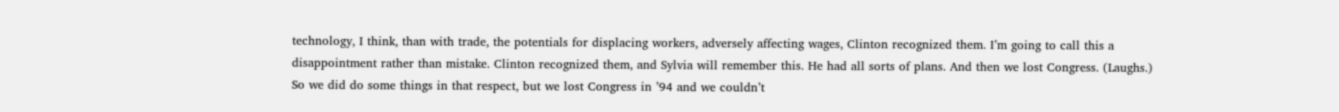technology, I think, than with trade, the potentials for displacing workers, adversely affecting wages, Clinton recognized them. I’m going to call this a disappointment rather than mistake. Clinton recognized them, and Sylvia will remember this. He had all sorts of plans. And then we lost Congress. (Laughs.) So we did do some things in that respect, but we lost Congress in ’94 and we couldn’t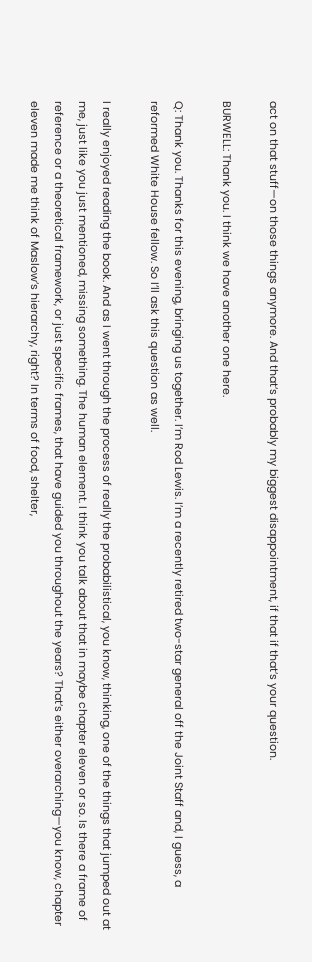act on that stuff—on those things anymore. And that’s probably my biggest disappointment, if that if that’s your question.

BURWELL: Thank you. I think we have another one here.

Q: Thank you. Thanks for this evening, bringing us together. I’m Rod Lewis. I’m a recently retired two-star general off the Joint Staff and, I guess, a reformed White House fellow. So I’ll ask this question as well.

I really enjoyed reading the book. And as I went through the process of really the probabilistical, you know, thinking, one of the things that jumped out at me, just like you just mentioned, missing something. The human element. I think you talk about that in maybe chapter eleven or so. Is there a frame of reference or a theoretical framework, or just specific frames, that have guided you throughout the years? That’s either overarching—you know, chapter eleven made me think of Maslow’s hierarchy, right? In terms of food, shelter,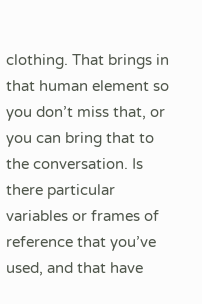clothing. That brings in that human element so you don’t miss that, or you can bring that to the conversation. Is there particular variables or frames of reference that you’ve used, and that have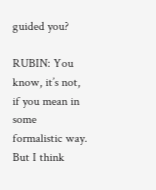guided you?

RUBIN: You know, it’s not, if you mean in some formalistic way. But I think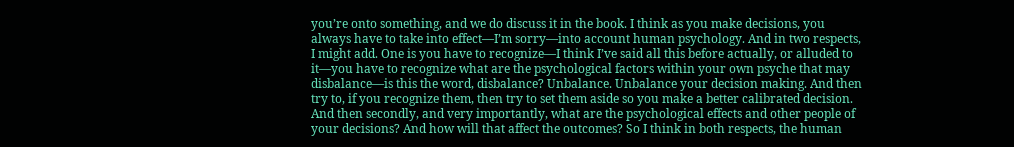you’re onto something, and we do discuss it in the book. I think as you make decisions, you always have to take into effect—I’m sorry—into account human psychology. And in two respects, I might add. One is you have to recognize—I think I’ve said all this before actually, or alluded to it—you have to recognize what are the psychological factors within your own psyche that may disbalance—is this the word, disbalance? Unbalance. Unbalance your decision making. And then try to, if you recognize them, then try to set them aside so you make a better calibrated decision. And then secondly, and very importantly, what are the psychological effects and other people of your decisions? And how will that affect the outcomes? So I think in both respects, the human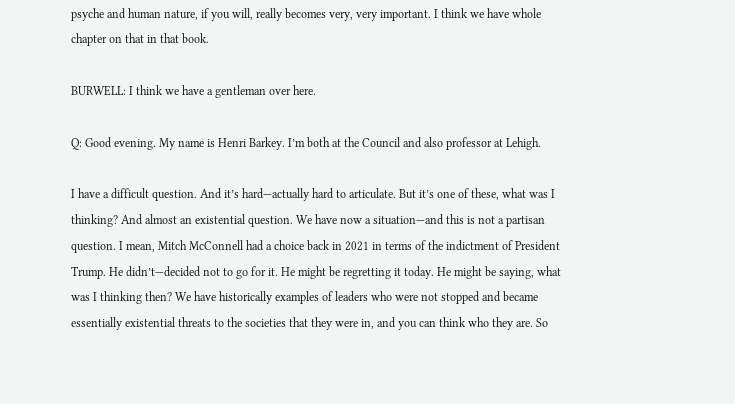psyche and human nature, if you will, really becomes very, very important. I think we have whole chapter on that in that book.

BURWELL: I think we have a gentleman over here.

Q: Good evening. My name is Henri Barkey. I’m both at the Council and also professor at Lehigh.

I have a difficult question. And it’s hard—actually hard to articulate. But it’s one of these, what was I thinking? And almost an existential question. We have now a situation—and this is not a partisan question. I mean, Mitch McConnell had a choice back in 2021 in terms of the indictment of President Trump. He didn’t—decided not to go for it. He might be regretting it today. He might be saying, what was I thinking then? We have historically examples of leaders who were not stopped and became essentially existential threats to the societies that they were in, and you can think who they are. So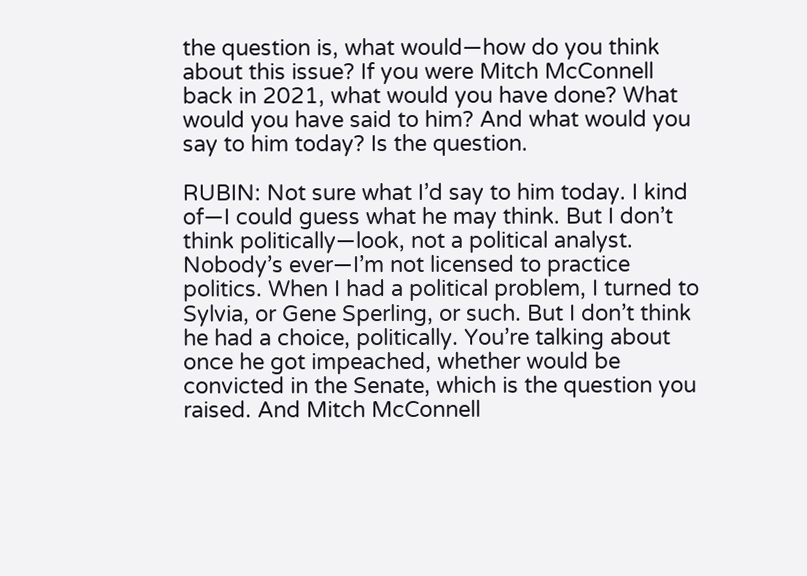the question is, what would—how do you think about this issue? If you were Mitch McConnell back in 2021, what would you have done? What would you have said to him? And what would you say to him today? Is the question.

RUBIN: Not sure what I’d say to him today. I kind of—I could guess what he may think. But I don’t think politically—look, not a political analyst. Nobody’s ever—I’m not licensed to practice politics. When I had a political problem, I turned to Sylvia, or Gene Sperling, or such. But I don’t think he had a choice, politically. You’re talking about once he got impeached, whether would be convicted in the Senate, which is the question you raised. And Mitch McConnell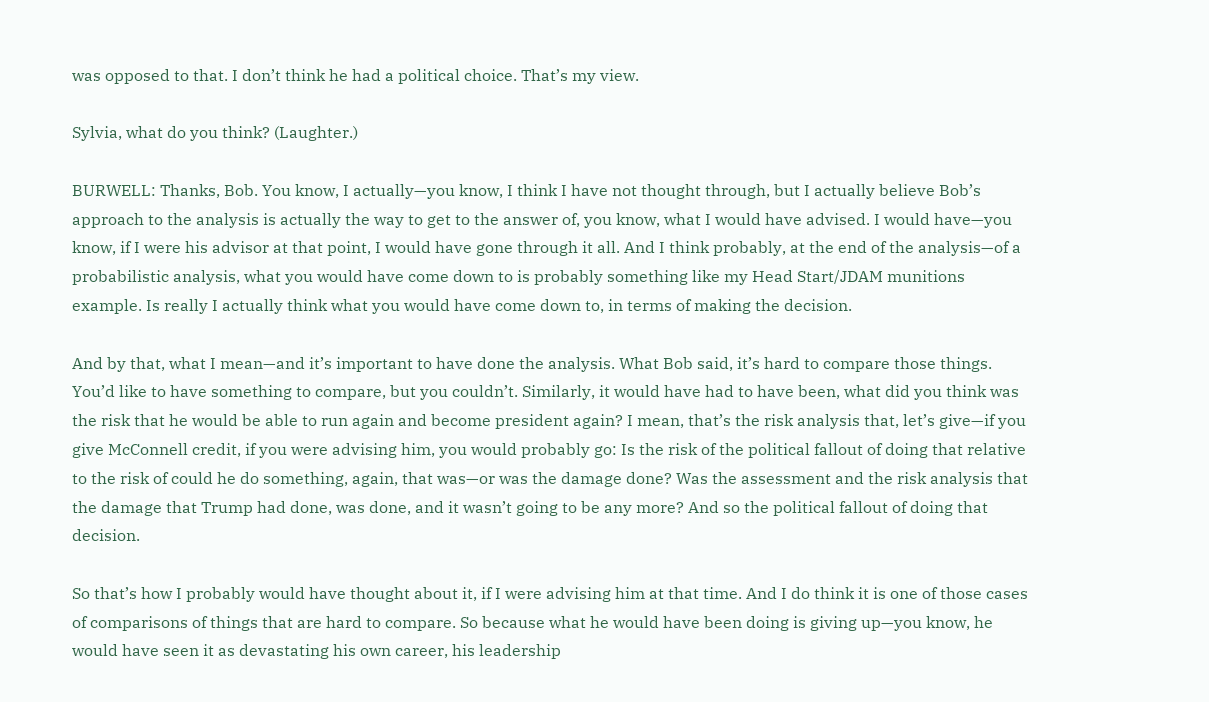was opposed to that. I don’t think he had a political choice. That’s my view.

Sylvia, what do you think? (Laughter.)

BURWELL: Thanks, Bob. You know, I actually—you know, I think I have not thought through, but I actually believe Bob’s approach to the analysis is actually the way to get to the answer of, you know, what I would have advised. I would have—you know, if I were his advisor at that point, I would have gone through it all. And I think probably, at the end of the analysis—of a probabilistic analysis, what you would have come down to is probably something like my Head Start/JDAM munitions example. Is really I actually think what you would have come down to, in terms of making the decision.

And by that, what I mean—and it’s important to have done the analysis. What Bob said, it’s hard to compare those things. You’d like to have something to compare, but you couldn’t. Similarly, it would have had to have been, what did you think was the risk that he would be able to run again and become president again? I mean, that’s the risk analysis that, let’s give—if you give McConnell credit, if you were advising him, you would probably go: Is the risk of the political fallout of doing that relative to the risk of could he do something, again, that was—or was the damage done? Was the assessment and the risk analysis that the damage that Trump had done, was done, and it wasn’t going to be any more? And so the political fallout of doing that decision.

So that’s how I probably would have thought about it, if I were advising him at that time. And I do think it is one of those cases of comparisons of things that are hard to compare. So because what he would have been doing is giving up—you know, he would have seen it as devastating his own career, his leadership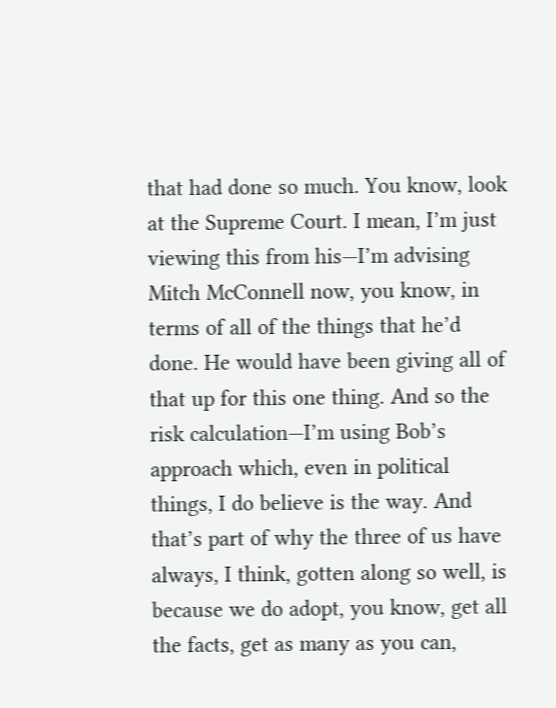that had done so much. You know, look at the Supreme Court. I mean, I’m just viewing this from his—I’m advising Mitch McConnell now, you know, in terms of all of the things that he’d done. He would have been giving all of that up for this one thing. And so the risk calculation—I’m using Bob’s approach which, even in political things, I do believe is the way. And that’s part of why the three of us have always, I think, gotten along so well, is because we do adopt, you know, get all the facts, get as many as you can,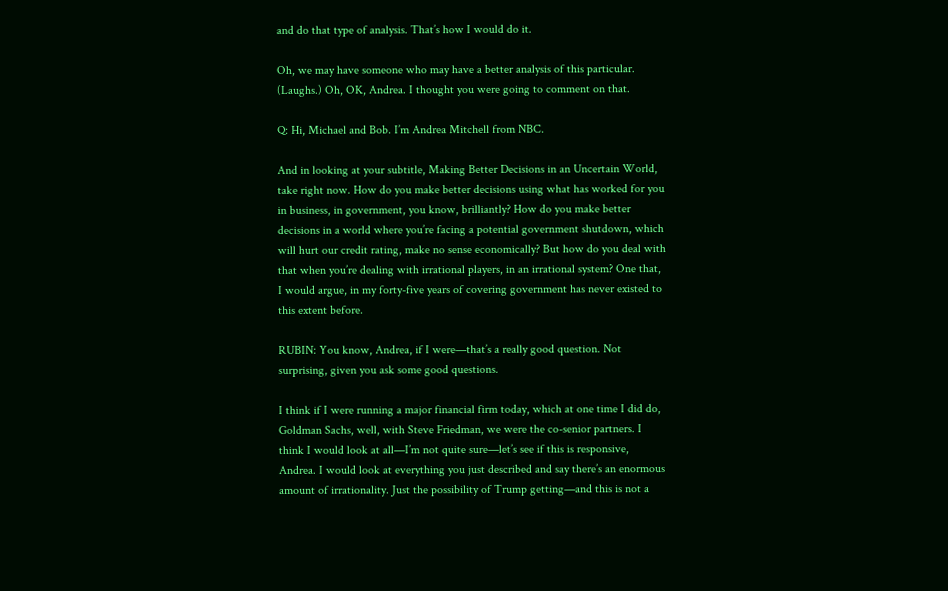and do that type of analysis. That’s how I would do it.

Oh, we may have someone who may have a better analysis of this particular. (Laughs.) Oh, OK, Andrea. I thought you were going to comment on that.

Q: Hi, Michael and Bob. I’m Andrea Mitchell from NBC.

And in looking at your subtitle, Making Better Decisions in an Uncertain World, take right now. How do you make better decisions using what has worked for you in business, in government, you know, brilliantly? How do you make better decisions in a world where you’re facing a potential government shutdown, which will hurt our credit rating, make no sense economically? But how do you deal with that when you’re dealing with irrational players, in an irrational system? One that, I would argue, in my forty-five years of covering government has never existed to this extent before.

RUBIN: You know, Andrea, if I were—that’s a really good question. Not surprising, given you ask some good questions.

I think if I were running a major financial firm today, which at one time I did do, Goldman Sachs, well, with Steve Friedman, we were the co-senior partners. I think I would look at all—I’m not quite sure—let’s see if this is responsive, Andrea. I would look at everything you just described and say there’s an enormous amount of irrationality. Just the possibility of Trump getting—and this is not a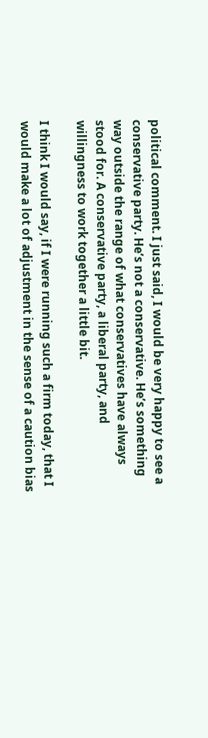political comment. I just said, I would be very happy to see a conservative party. He’s not a conservative. He’s something way outside the range of what conservatives have always stood for. A conservative party, a liberal party, and willingness to work together a little bit.

I think I would say, if I were running such a firm today, that I would make a lot of adjustment in the sense of a caution bias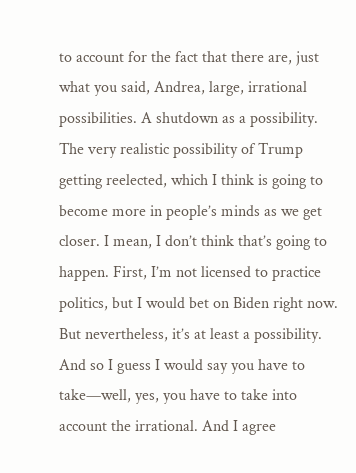to account for the fact that there are, just what you said, Andrea, large, irrational possibilities. A shutdown as a possibility. The very realistic possibility of Trump getting reelected, which I think is going to become more in people’s minds as we get closer. I mean, I don’t think that’s going to happen. First, I’m not licensed to practice politics, but I would bet on Biden right now. But nevertheless, it’s at least a possibility. And so I guess I would say you have to take—well, yes, you have to take into account the irrational. And I agree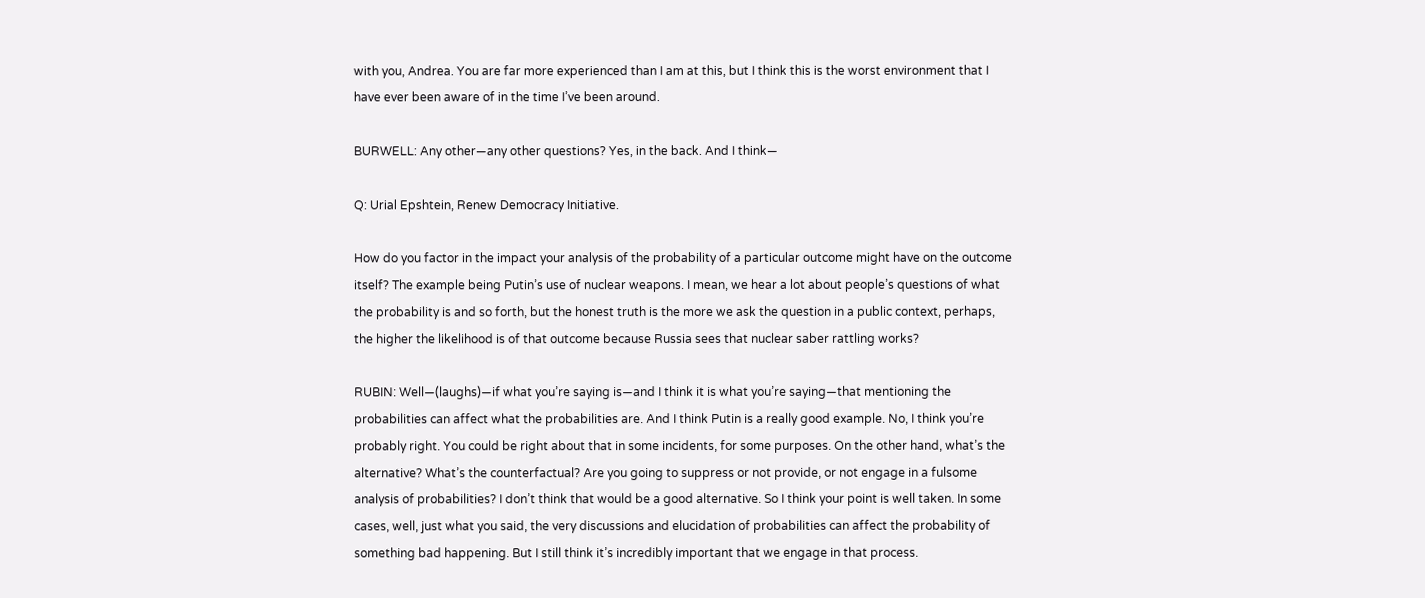with you, Andrea. You are far more experienced than I am at this, but I think this is the worst environment that I have ever been aware of in the time I’ve been around.

BURWELL: Any other—any other questions? Yes, in the back. And I think—

Q: Urial Epshtein, Renew Democracy Initiative.

How do you factor in the impact your analysis of the probability of a particular outcome might have on the outcome itself? The example being Putin’s use of nuclear weapons. I mean, we hear a lot about people’s questions of what the probability is and so forth, but the honest truth is the more we ask the question in a public context, perhaps, the higher the likelihood is of that outcome because Russia sees that nuclear saber rattling works?

RUBIN: Well—(laughs)—if what you’re saying is—and I think it is what you’re saying—that mentioning the probabilities can affect what the probabilities are. And I think Putin is a really good example. No, I think you’re probably right. You could be right about that in some incidents, for some purposes. On the other hand, what’s the alternative? What’s the counterfactual? Are you going to suppress or not provide, or not engage in a fulsome analysis of probabilities? I don’t think that would be a good alternative. So I think your point is well taken. In some cases, well, just what you said, the very discussions and elucidation of probabilities can affect the probability of something bad happening. But I still think it’s incredibly important that we engage in that process.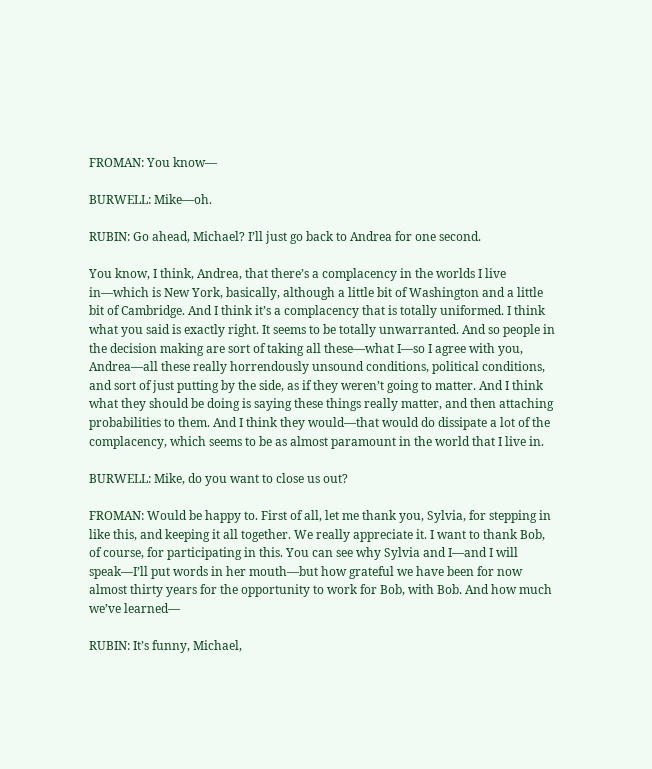FROMAN: You know—

BURWELL: Mike—oh.

RUBIN: Go ahead, Michael? I’ll just go back to Andrea for one second.

You know, I think, Andrea, that there’s a complacency in the worlds I live in—which is New York, basically, although a little bit of Washington and a little bit of Cambridge. And I think it’s a complacency that is totally uniformed. I think what you said is exactly right. It seems to be totally unwarranted. And so people in the decision making are sort of taking all these—what I—so I agree with you, Andrea—all these really horrendously unsound conditions, political conditions, and sort of just putting by the side, as if they weren’t going to matter. And I think what they should be doing is saying these things really matter, and then attaching probabilities to them. And I think they would—that would do dissipate a lot of the complacency, which seems to be as almost paramount in the world that I live in.

BURWELL: Mike, do you want to close us out?

FROMAN: Would be happy to. First of all, let me thank you, Sylvia, for stepping in like this, and keeping it all together. We really appreciate it. I want to thank Bob, of course, for participating in this. You can see why Sylvia and I—and I will speak—I’ll put words in her mouth—but how grateful we have been for now almost thirty years for the opportunity to work for Bob, with Bob. And how much we’ve learned—

RUBIN: It’s funny, Michael,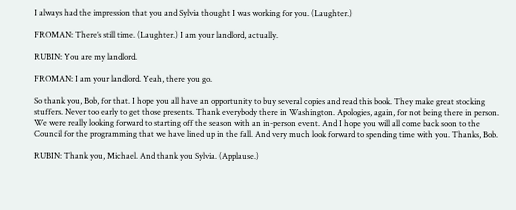I always had the impression that you and Sylvia thought I was working for you. (Laughter.)

FROMAN: There’s still time. (Laughter.) I am your landlord, actually.

RUBIN: You are my landlord.

FROMAN: I am your landlord. Yeah, there you go.

So thank you, Bob, for that. I hope you all have an opportunity to buy several copies and read this book. They make great stocking stuffers. Never too early to get those presents. Thank everybody there in Washington. Apologies, again, for not being there in person. We were really looking forward to starting off the season with an in-person event. And I hope you will all come back soon to the Council for the programming that we have lined up in the fall. And very much look forward to spending time with you. Thanks, Bob.

RUBIN: Thank you, Michael. And thank you Sylvia. (Applause.)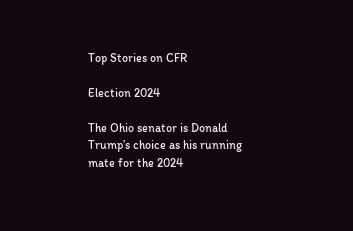Top Stories on CFR

Election 2024

The Ohio senator is Donald Trump’s choice as his running mate for the 2024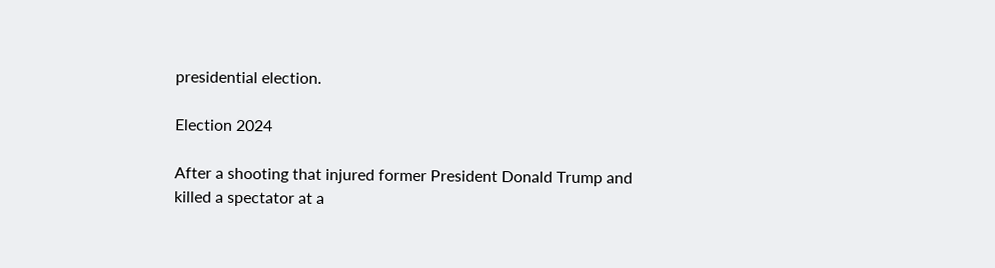presidential election.

Election 2024

After a shooting that injured former President Donald Trump and killed a spectator at a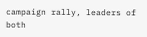campaign rally, leaders of both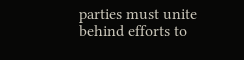parties must unite behind efforts to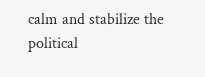calm and stabilize the political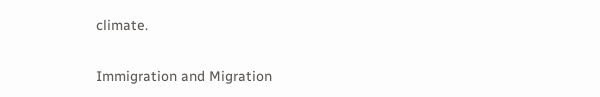climate.

Immigration and Migration